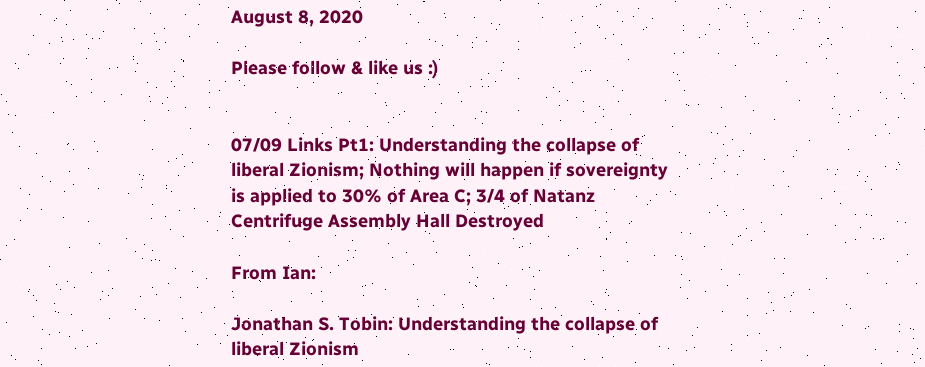August 8, 2020

Please follow & like us :)


07/09 Links Pt1: Understanding the collapse of liberal Zionism; Nothing will happen if sovereignty is applied to 30% of Area C; 3/4 of Natanz Centrifuge Assembly Hall Destroyed

From Ian:

Jonathan S. Tobin: Understanding the collapse of liberal Zionism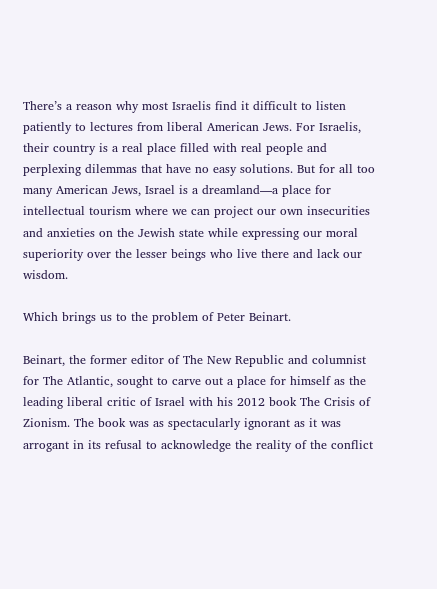There’s a reason why most Israelis find it difficult to listen patiently to lectures from liberal American Jews. For Israelis, their country is a real place filled with real people and perplexing dilemmas that have no easy solutions. But for all too many American Jews, Israel is a dreamland—a place for intellectual tourism where we can project our own insecurities and anxieties on the Jewish state while expressing our moral superiority over the lesser beings who live there and lack our wisdom.

Which brings us to the problem of Peter Beinart.

Beinart, the former editor of The New Republic and columnist for The Atlantic, sought to carve out a place for himself as the leading liberal critic of Israel with his 2012 book The Crisis of Zionism. The book was as spectacularly ignorant as it was arrogant in its refusal to acknowledge the reality of the conflict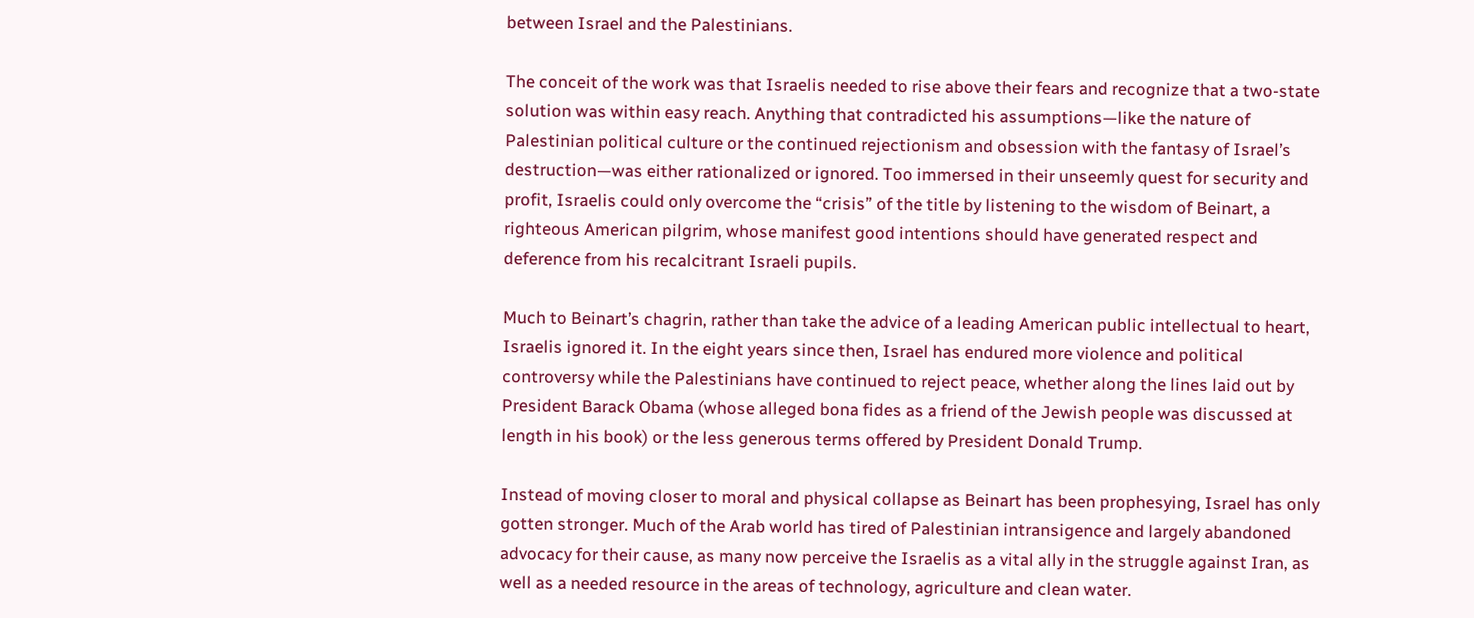between Israel and the Palestinians.

The conceit of the work was that Israelis needed to rise above their fears and recognize that a two-state solution was within easy reach. Anything that contradicted his assumptions—like the nature of Palestinian political culture or the continued rejectionism and obsession with the fantasy of Israel’s destruction—was either rationalized or ignored. Too immersed in their unseemly quest for security and profit, Israelis could only overcome the “crisis” of the title by listening to the wisdom of Beinart, a righteous American pilgrim, whose manifest good intentions should have generated respect and deference from his recalcitrant Israeli pupils.

Much to Beinart’s chagrin, rather than take the advice of a leading American public intellectual to heart, Israelis ignored it. In the eight years since then, Israel has endured more violence and political controversy while the Palestinians have continued to reject peace, whether along the lines laid out by President Barack Obama (whose alleged bona fides as a friend of the Jewish people was discussed at length in his book) or the less generous terms offered by President Donald Trump.

Instead of moving closer to moral and physical collapse as Beinart has been prophesying, Israel has only gotten stronger. Much of the Arab world has tired of Palestinian intransigence and largely abandoned advocacy for their cause, as many now perceive the Israelis as a vital ally in the struggle against Iran, as well as a needed resource in the areas of technology, agriculture and clean water.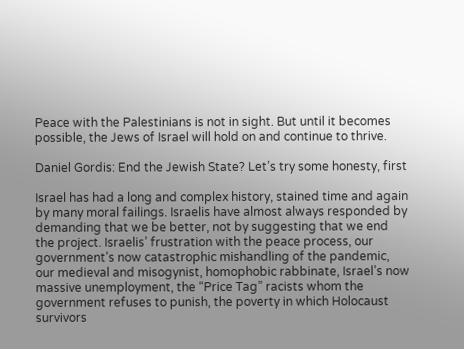Peace with the Palestinians is not in sight. But until it becomes possible, the Jews of Israel will hold on and continue to thrive.

Daniel Gordis: End the Jewish State? Let’s try some honesty, first

Israel has had a long and complex history, stained time and again by many moral failings. Israelis have almost always responded by demanding that we be better, not by suggesting that we end the project. Israelis’ frustration with the peace process, our government’s now catastrophic mishandling of the pandemic, our medieval and misogynist, homophobic rabbinate, Israel’s now massive unemployment, the “Price Tag” racists whom the government refuses to punish, the poverty in which Holocaust survivors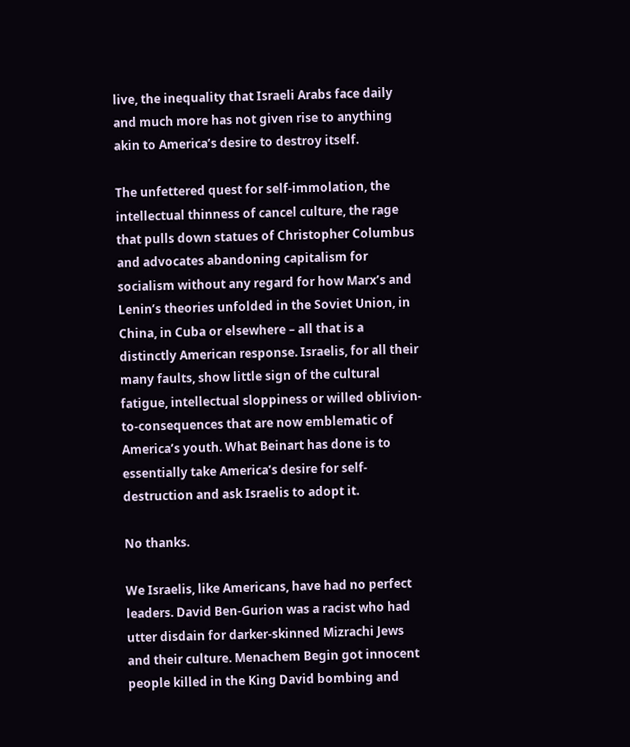live, the inequality that Israeli Arabs face daily and much more has not given rise to anything akin to America’s desire to destroy itself.

The unfettered quest for self-immolation, the intellectual thinness of cancel culture, the rage that pulls down statues of Christopher Columbus and advocates abandoning capitalism for socialism without any regard for how Marx’s and Lenin’s theories unfolded in the Soviet Union, in China, in Cuba or elsewhere – all that is a distinctly American response. Israelis, for all their many faults, show little sign of the cultural fatigue, intellectual sloppiness or willed oblivion-to-consequences that are now emblematic of America’s youth. What Beinart has done is to essentially take America’s desire for self-destruction and ask Israelis to adopt it.

No thanks.

We Israelis, like Americans, have had no perfect leaders. David Ben-Gurion was a racist who had utter disdain for darker-skinned Mizrachi Jews and their culture. Menachem Begin got innocent people killed in the King David bombing and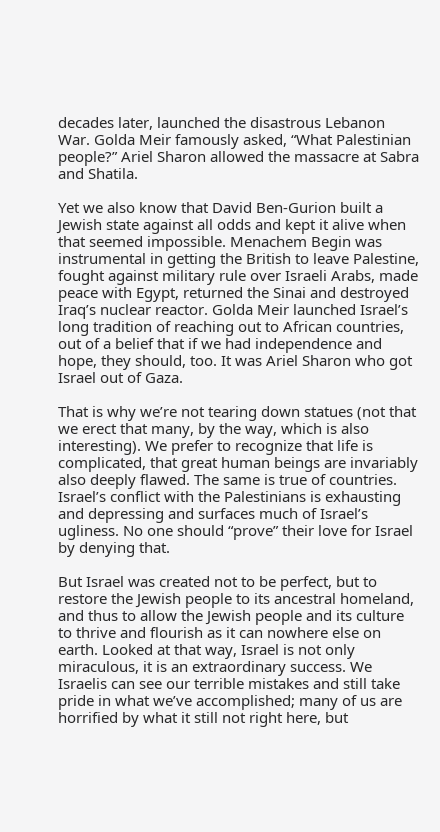decades later, launched the disastrous Lebanon War. Golda Meir famously asked, “What Palestinian people?” Ariel Sharon allowed the massacre at Sabra and Shatila.

Yet we also know that David Ben-Gurion built a Jewish state against all odds and kept it alive when that seemed impossible. Menachem Begin was instrumental in getting the British to leave Palestine, fought against military rule over Israeli Arabs, made peace with Egypt, returned the Sinai and destroyed Iraq’s nuclear reactor. Golda Meir launched Israel’s long tradition of reaching out to African countries, out of a belief that if we had independence and hope, they should, too. It was Ariel Sharon who got Israel out of Gaza.

That is why we’re not tearing down statues (not that we erect that many, by the way, which is also interesting). We prefer to recognize that life is complicated, that great human beings are invariably also deeply flawed. The same is true of countries. Israel’s conflict with the Palestinians is exhausting and depressing and surfaces much of Israel’s ugliness. No one should “prove” their love for Israel by denying that.

But Israel was created not to be perfect, but to restore the Jewish people to its ancestral homeland, and thus to allow the Jewish people and its culture to thrive and flourish as it can nowhere else on earth. Looked at that way, Israel is not only miraculous, it is an extraordinary success. We Israelis can see our terrible mistakes and still take pride in what we’ve accomplished; many of us are horrified by what it still not right here, but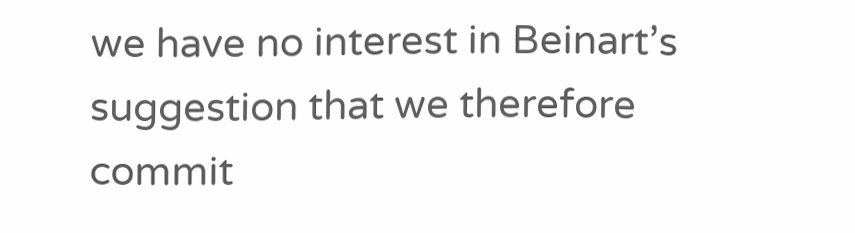we have no interest in Beinart’s suggestion that we therefore commit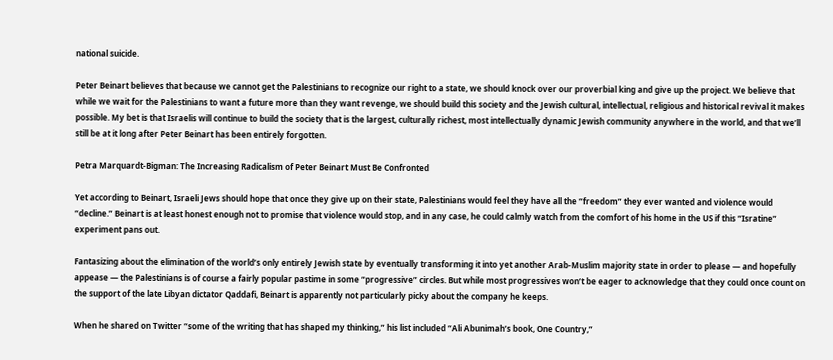national suicide.

Peter Beinart believes that because we cannot get the Palestinians to recognize our right to a state, we should knock over our proverbial king and give up the project. We believe that while we wait for the Palestinians to want a future more than they want revenge, we should build this society and the Jewish cultural, intellectual, religious and historical revival it makes possible. My bet is that Israelis will continue to build the society that is the largest, culturally richest, most intellectually dynamic Jewish community anywhere in the world, and that we’ll still be at it long after Peter Beinart has been entirely forgotten.

Petra Marquardt-Bigman: The Increasing Radicalism of Peter Beinart Must Be Confronted

Yet according to Beinart, Israeli Jews should hope that once they give up on their state, Palestinians would feel they have all the “freedom” they ever wanted and violence would “decline.” Beinart is at least honest enough not to promise that violence would stop, and in any case, he could calmly watch from the comfort of his home in the US if this “Isratine” experiment pans out.

Fantasizing about the elimination of the world’s only entirely Jewish state by eventually transforming it into yet another Arab-Muslim majority state in order to please — and hopefully appease — the Palestinians is of course a fairly popular pastime in some “progressive” circles. But while most progressives won’t be eager to acknowledge that they could once count on the support of the late Libyan dictator Qaddafi, Beinart is apparently not particularly picky about the company he keeps.

When he shared on Twitter “some of the writing that has shaped my thinking,” his list included “Ali Abunimah’s book, One Country,”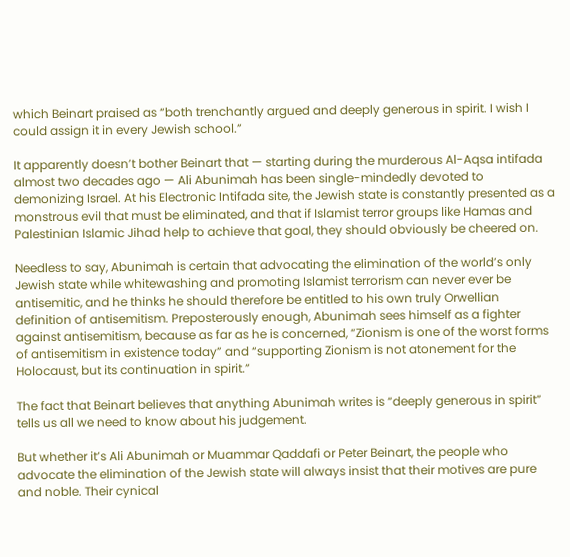which Beinart praised as “both trenchantly argued and deeply generous in spirit. I wish I could assign it in every Jewish school.”

It apparently doesn’t bother Beinart that — starting during the murderous Al-Aqsa intifada almost two decades ago — Ali Abunimah has been single-mindedly devoted to demonizing Israel. At his Electronic Intifada site, the Jewish state is constantly presented as a monstrous evil that must be eliminated, and that if Islamist terror groups like Hamas and Palestinian Islamic Jihad help to achieve that goal, they should obviously be cheered on.

Needless to say, Abunimah is certain that advocating the elimination of the world’s only Jewish state while whitewashing and promoting Islamist terrorism can never ever be antisemitic, and he thinks he should therefore be entitled to his own truly Orwellian definition of antisemitism. Preposterously enough, Abunimah sees himself as a fighter against antisemitism, because as far as he is concerned, “Zionism is one of the worst forms of antisemitism in existence today” and “supporting Zionism is not atonement for the Holocaust, but its continuation in spirit.”

The fact that Beinart believes that anything Abunimah writes is “deeply generous in spirit” tells us all we need to know about his judgement.

But whether it’s Ali Abunimah or Muammar Qaddafi or Peter Beinart, the people who advocate the elimination of the Jewish state will always insist that their motives are pure and noble. Their cynical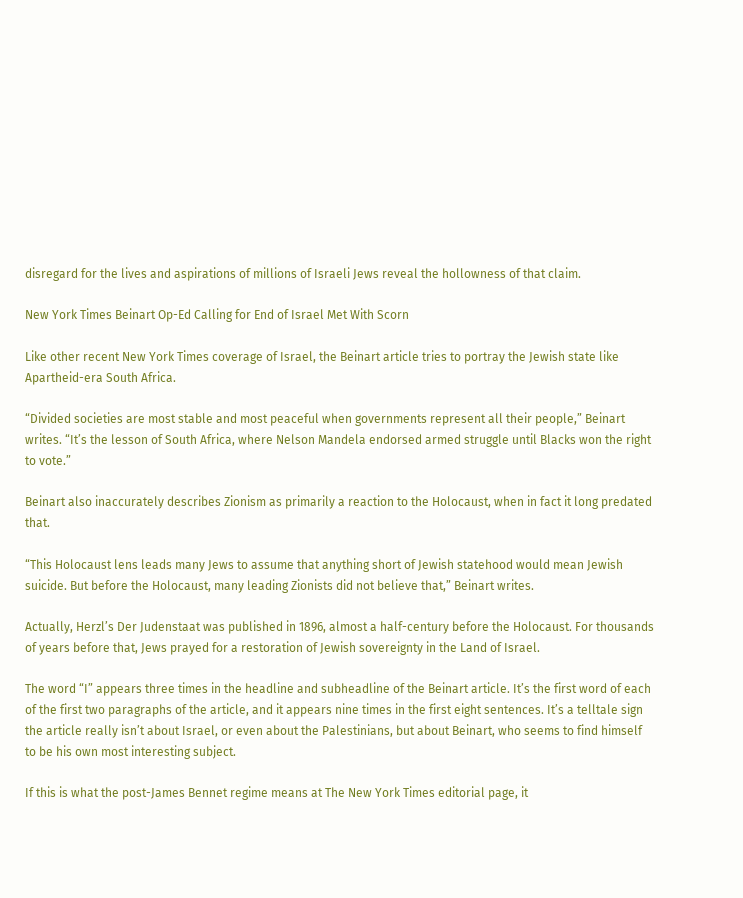disregard for the lives and aspirations of millions of Israeli Jews reveal the hollowness of that claim.

New York Times Beinart Op-Ed Calling for End of Israel Met With Scorn

Like other recent New York Times coverage of Israel, the Beinart article tries to portray the Jewish state like Apartheid-era South Africa.

“Divided societies are most stable and most peaceful when governments represent all their people,” Beinart writes. “It’s the lesson of South Africa, where Nelson Mandela endorsed armed struggle until Blacks won the right to vote.”

Beinart also inaccurately describes Zionism as primarily a reaction to the Holocaust, when in fact it long predated that.

“This Holocaust lens leads many Jews to assume that anything short of Jewish statehood would mean Jewish suicide. But before the Holocaust, many leading Zionists did not believe that,” Beinart writes.

Actually, Herzl’s Der Judenstaat was published in 1896, almost a half-century before the Holocaust. For thousands of years before that, Jews prayed for a restoration of Jewish sovereignty in the Land of Israel.

The word “I” appears three times in the headline and subheadline of the Beinart article. It’s the first word of each of the first two paragraphs of the article, and it appears nine times in the first eight sentences. It’s a telltale sign the article really isn’t about Israel, or even about the Palestinians, but about Beinart, who seems to find himself to be his own most interesting subject.

If this is what the post-James Bennet regime means at The New York Times editorial page, it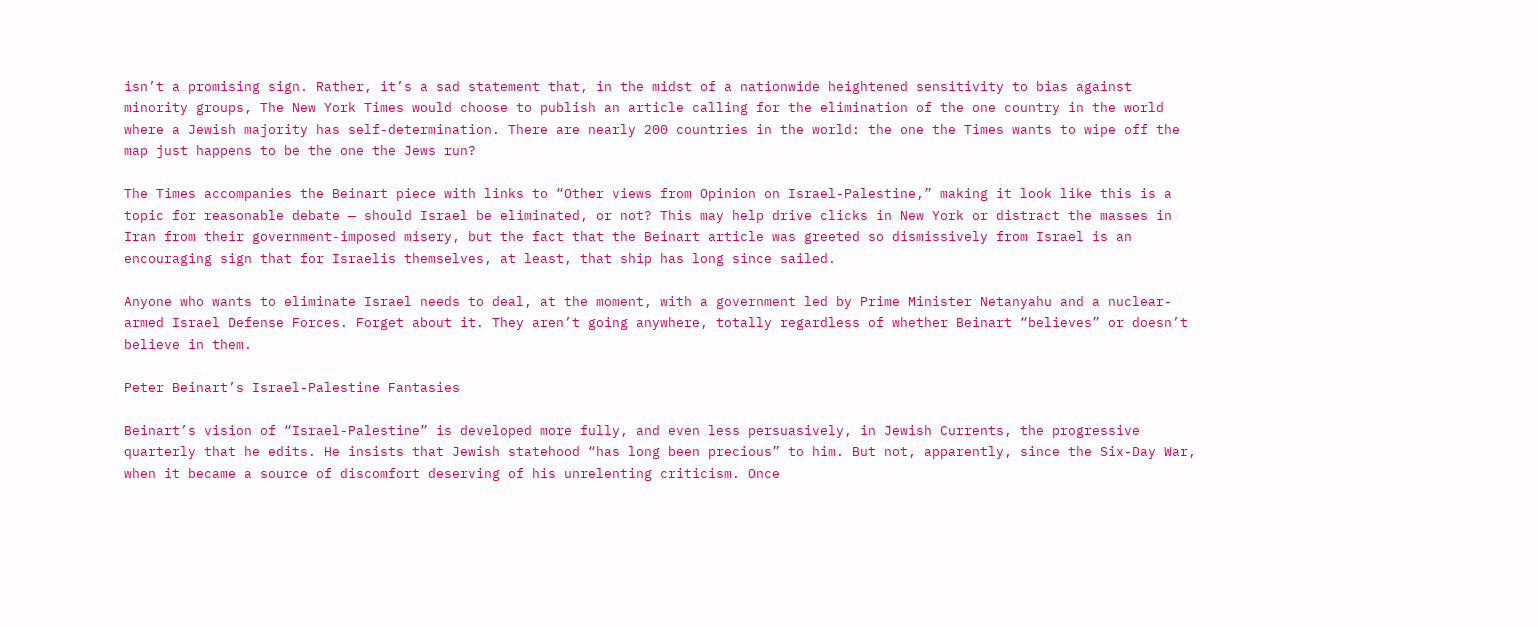isn’t a promising sign. Rather, it’s a sad statement that, in the midst of a nationwide heightened sensitivity to bias against minority groups, The New York Times would choose to publish an article calling for the elimination of the one country in the world where a Jewish majority has self-determination. There are nearly 200 countries in the world: the one the Times wants to wipe off the map just happens to be the one the Jews run?

The Times accompanies the Beinart piece with links to “Other views from Opinion on Israel-Palestine,” making it look like this is a topic for reasonable debate — should Israel be eliminated, or not? This may help drive clicks in New York or distract the masses in Iran from their government-imposed misery, but the fact that the Beinart article was greeted so dismissively from Israel is an encouraging sign that for Israelis themselves, at least, that ship has long since sailed.

Anyone who wants to eliminate Israel needs to deal, at the moment, with a government led by Prime Minister Netanyahu and a nuclear-armed Israel Defense Forces. Forget about it. They aren’t going anywhere, totally regardless of whether Beinart “believes” or doesn’t believe in them.

Peter Beinart’s Israel-Palestine Fantasies

Beinart’s vision of “Israel-Palestine” is developed more fully, and even less persuasively, in Jewish Currents, the progressive quarterly that he edits. He insists that Jewish statehood “has long been precious” to him. But not, apparently, since the Six-Day War, when it became a source of discomfort deserving of his unrelenting criticism. Once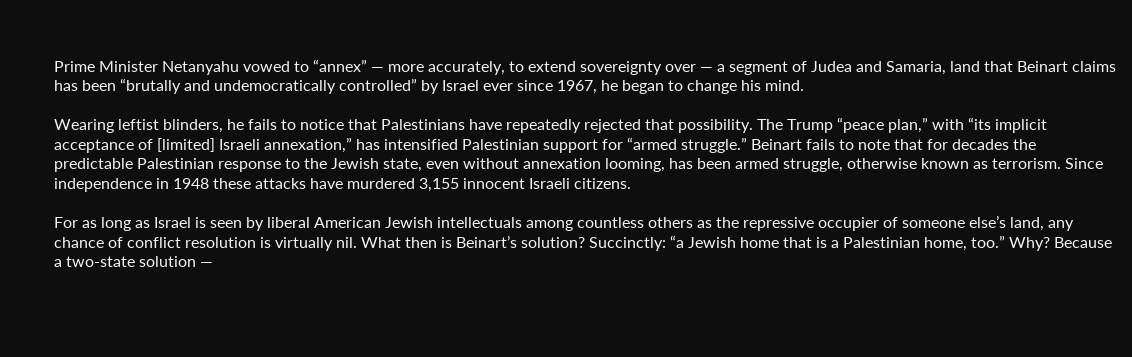Prime Minister Netanyahu vowed to “annex” — more accurately, to extend sovereignty over — a segment of Judea and Samaria, land that Beinart claims has been “brutally and undemocratically controlled” by Israel ever since 1967, he began to change his mind.

Wearing leftist blinders, he fails to notice that Palestinians have repeatedly rejected that possibility. The Trump “peace plan,” with “its implicit acceptance of [limited] Israeli annexation,” has intensified Palestinian support for “armed struggle.” Beinart fails to note that for decades the predictable Palestinian response to the Jewish state, even without annexation looming, has been armed struggle, otherwise known as terrorism. Since independence in 1948 these attacks have murdered 3,155 innocent Israeli citizens.

For as long as Israel is seen by liberal American Jewish intellectuals among countless others as the repressive occupier of someone else’s land, any chance of conflict resolution is virtually nil. What then is Beinart’s solution? Succinctly: “a Jewish home that is a Palestinian home, too.” Why? Because a two-state solution —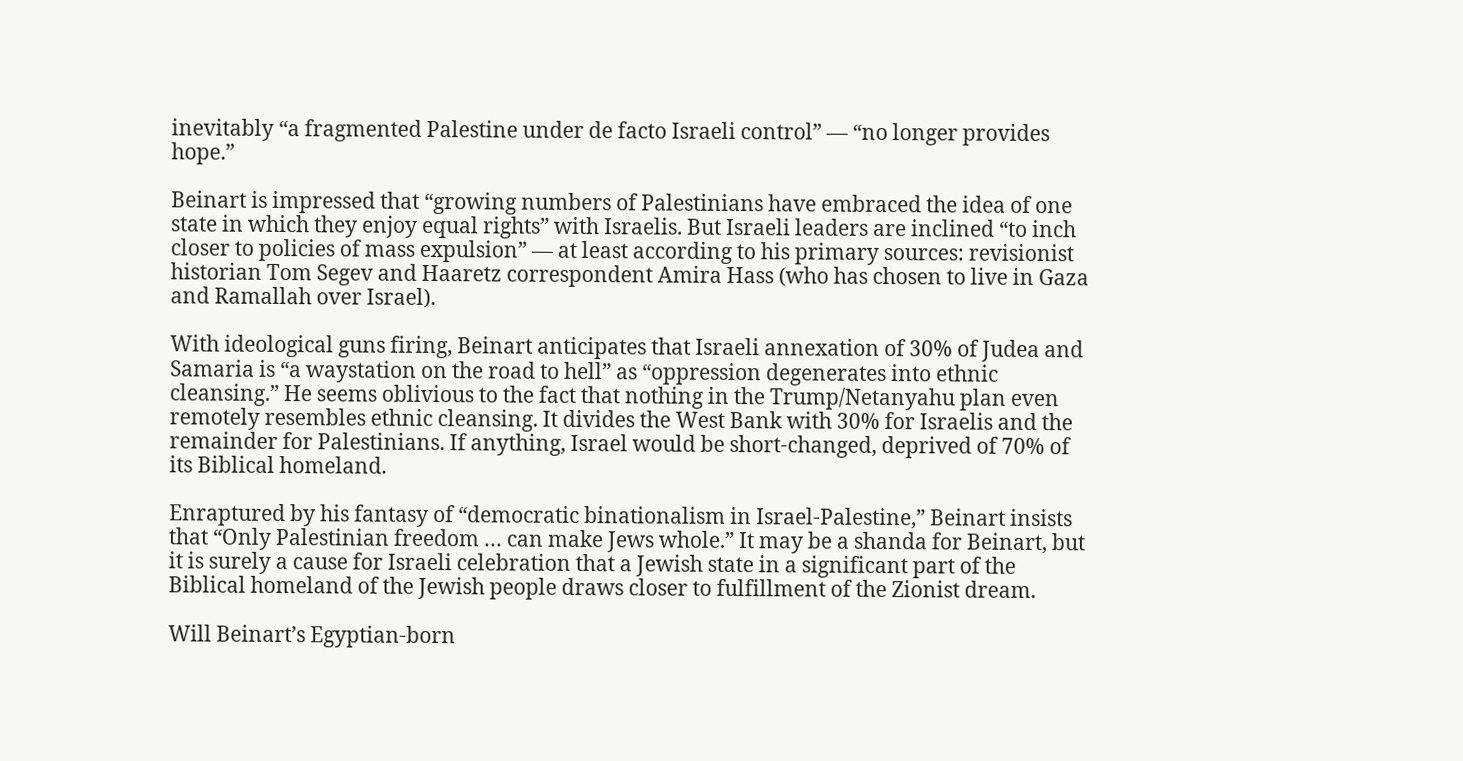inevitably “a fragmented Palestine under de facto Israeli control” — “no longer provides hope.”

Beinart is impressed that “growing numbers of Palestinians have embraced the idea of one state in which they enjoy equal rights” with Israelis. But Israeli leaders are inclined “to inch closer to policies of mass expulsion” — at least according to his primary sources: revisionist historian Tom Segev and Haaretz correspondent Amira Hass (who has chosen to live in Gaza and Ramallah over Israel).

With ideological guns firing, Beinart anticipates that Israeli annexation of 30% of Judea and Samaria is “a waystation on the road to hell” as “oppression degenerates into ethnic cleansing.” He seems oblivious to the fact that nothing in the Trump/Netanyahu plan even remotely resembles ethnic cleansing. It divides the West Bank with 30% for Israelis and the remainder for Palestinians. If anything, Israel would be short-changed, deprived of 70% of its Biblical homeland.

Enraptured by his fantasy of “democratic binationalism in Israel-Palestine,” Beinart insists that “Only Palestinian freedom … can make Jews whole.” It may be a shanda for Beinart, but it is surely a cause for Israeli celebration that a Jewish state in a significant part of the Biblical homeland of the Jewish people draws closer to fulfillment of the Zionist dream.

Will Beinart’s Egyptian-born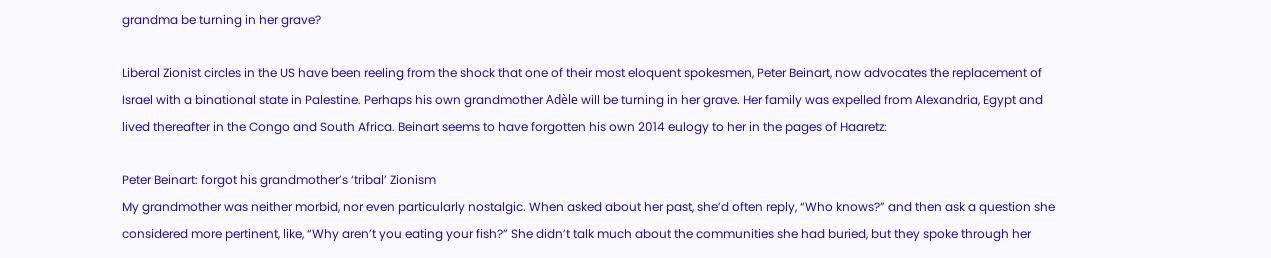grandma be turning in her grave?

Liberal Zionist circles in the US have been reeling from the shock that one of their most eloquent spokesmen, Peter Beinart, now advocates the replacement of Israel with a binational state in Palestine. Perhaps his own grandmother Adèle will be turning in her grave. Her family was expelled from Alexandria, Egypt and lived thereafter in the Congo and South Africa. Beinart seems to have forgotten his own 2014 eulogy to her in the pages of Haaretz:

Peter Beinart: forgot his grandmother’s ‘tribal’ Zionism
My grandmother was neither morbid, nor even particularly nostalgic. When asked about her past, she’d often reply, “Who knows?” and then ask a question she considered more pertinent, like, “Why aren’t you eating your fish?” She didn’t talk much about the communities she had buried, but they spoke through her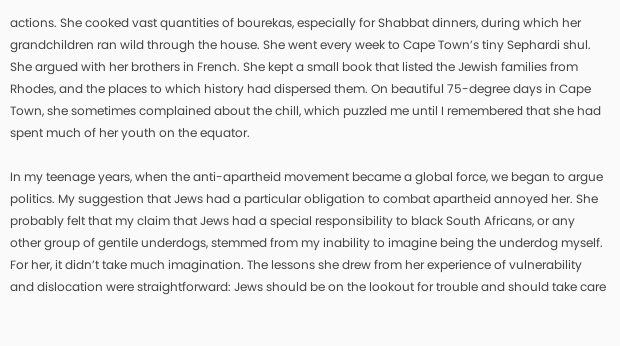actions. She cooked vast quantities of bourekas, especially for Shabbat dinners, during which her grandchildren ran wild through the house. She went every week to Cape Town’s tiny Sephardi shul. She argued with her brothers in French. She kept a small book that listed the Jewish families from Rhodes, and the places to which history had dispersed them. On beautiful 75-degree days in Cape Town, she sometimes complained about the chill, which puzzled me until I remembered that she had spent much of her youth on the equator.

In my teenage years, when the anti-apartheid movement became a global force, we began to argue politics. My suggestion that Jews had a particular obligation to combat apartheid annoyed her. She probably felt that my claim that Jews had a special responsibility to black South Africans, or any other group of gentile underdogs, stemmed from my inability to imagine being the underdog myself. For her, it didn’t take much imagination. The lessons she drew from her experience of vulnerability and dislocation were straightforward: Jews should be on the lookout for trouble and should take care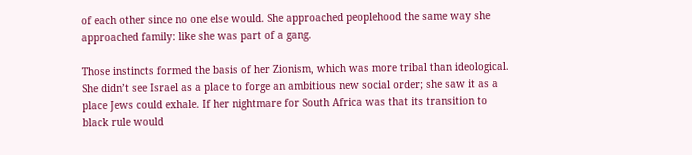of each other since no one else would. She approached peoplehood the same way she approached family: like she was part of a gang.

Those instincts formed the basis of her Zionism, which was more tribal than ideological. She didn’t see Israel as a place to forge an ambitious new social order; she saw it as a place Jews could exhale. If her nightmare for South Africa was that its transition to black rule would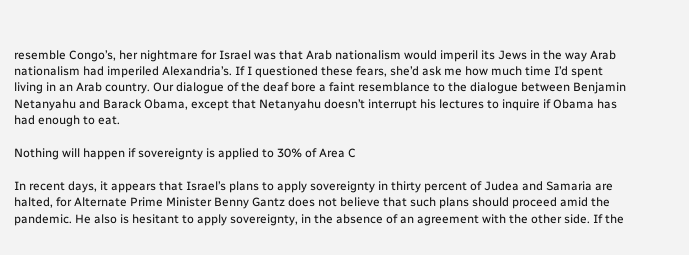resemble Congo’s, her nightmare for Israel was that Arab nationalism would imperil its Jews in the way Arab nationalism had imperiled Alexandria’s. If I questioned these fears, she’d ask me how much time I’d spent living in an Arab country. Our dialogue of the deaf bore a faint resemblance to the dialogue between Benjamin Netanyahu and Barack Obama, except that Netanyahu doesn’t interrupt his lectures to inquire if Obama has had enough to eat.

Nothing will happen if sovereignty is applied to 30% of Area C

In recent days, it appears that Israel’s plans to apply sovereignty in thirty percent of Judea and Samaria are halted, for Alternate Prime Minister Benny Gantz does not believe that such plans should proceed amid the pandemic. He also is hesitant to apply sovereignty, in the absence of an agreement with the other side. If the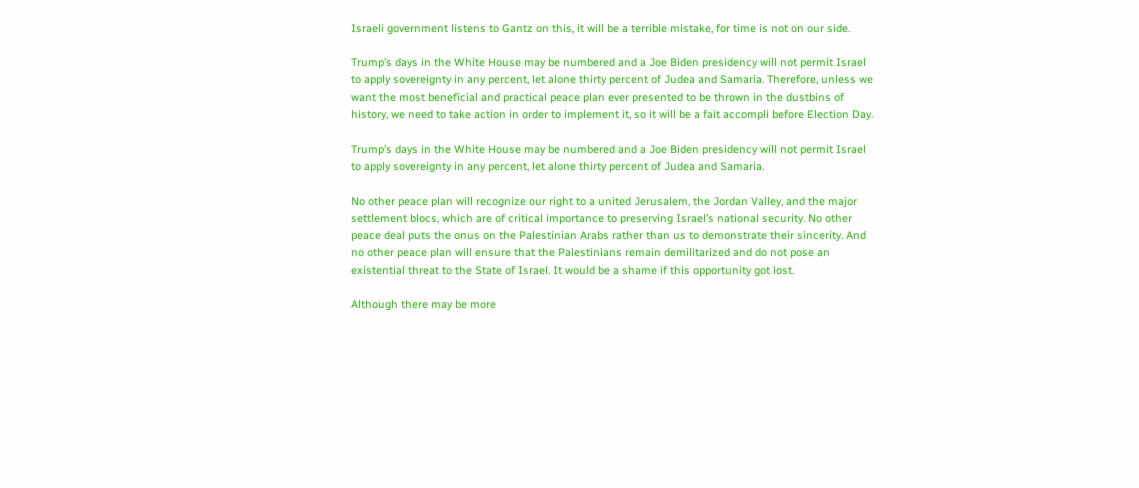Israeli government listens to Gantz on this, it will be a terrible mistake, for time is not on our side.

Trump’s days in the White House may be numbered and a Joe Biden presidency will not permit Israel to apply sovereignty in any percent, let alone thirty percent of Judea and Samaria. Therefore, unless we want the most beneficial and practical peace plan ever presented to be thrown in the dustbins of history, we need to take action in order to implement it, so it will be a fait accompli before Election Day.

Trump’s days in the White House may be numbered and a Joe Biden presidency will not permit Israel to apply sovereignty in any percent, let alone thirty percent of Judea and Samaria.

No other peace plan will recognize our right to a united Jerusalem, the Jordan Valley, and the major settlement blocs, which are of critical importance to preserving Israel’s national security. No other peace deal puts the onus on the Palestinian Arabs rather than us to demonstrate their sincerity. And no other peace plan will ensure that the Palestinians remain demilitarized and do not pose an existential threat to the State of Israel. It would be a shame if this opportunity got lost.

Although there may be more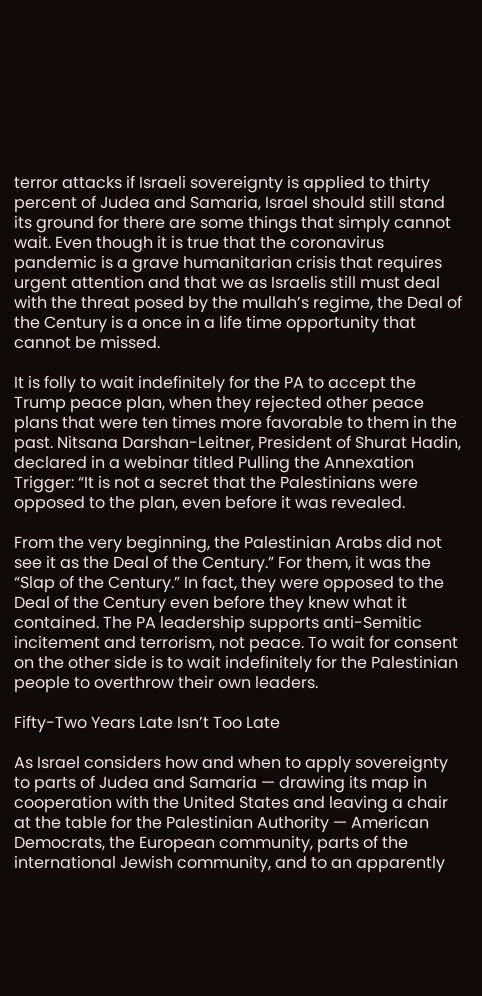terror attacks if Israeli sovereignty is applied to thirty percent of Judea and Samaria, Israel should still stand its ground for there are some things that simply cannot wait. Even though it is true that the coronavirus pandemic is a grave humanitarian crisis that requires urgent attention and that we as Israelis still must deal with the threat posed by the mullah’s regime, the Deal of the Century is a once in a life time opportunity that cannot be missed.

It is folly to wait indefinitely for the PA to accept the Trump peace plan, when they rejected other peace plans that were ten times more favorable to them in the past. Nitsana Darshan-Leitner, President of Shurat Hadin, declared in a webinar titled Pulling the Annexation Trigger: “It is not a secret that the Palestinians were opposed to the plan, even before it was revealed.

From the very beginning, the Palestinian Arabs did not see it as the Deal of the Century.” For them, it was the “Slap of the Century.” In fact, they were opposed to the Deal of the Century even before they knew what it contained. The PA leadership supports anti-Semitic incitement and terrorism, not peace. To wait for consent on the other side is to wait indefinitely for the Palestinian people to overthrow their own leaders.

Fifty-Two Years Late Isn’t Too Late

As Israel considers how and when to apply sovereignty to parts of Judea and Samaria — drawing its map in cooperation with the United States and leaving a chair at the table for the Palestinian Authority — American Democrats, the European community, parts of the international Jewish community, and to an apparently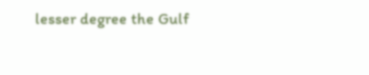lesser degree the Gulf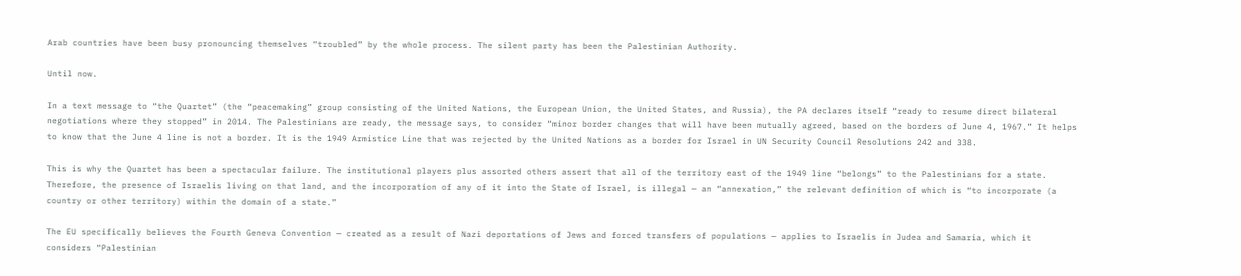Arab countries have been busy pronouncing themselves “troubled” by the whole process. The silent party has been the Palestinian Authority.

Until now.

In a text message to “the Quartet” (the “peacemaking” group consisting of the United Nations, the European Union, the United States, and Russia), the PA declares itself “ready to resume direct bilateral negotiations where they stopped” in 2014. The Palestinians are ready, the message says, to consider “minor border changes that will have been mutually agreed, based on the borders of June 4, 1967.” It helps to know that the June 4 line is not a border. It is the 1949 Armistice Line that was rejected by the United Nations as a border for Israel in UN Security Council Resolutions 242 and 338.

This is why the Quartet has been a spectacular failure. The institutional players plus assorted others assert that all of the territory east of the 1949 line “belongs” to the Palestinians for a state. Therefore, the presence of Israelis living on that land, and the incorporation of any of it into the State of Israel, is illegal — an “annexation,” the relevant definition of which is “to incorporate (a country or other territory) within the domain of a state.”

The EU specifically believes the Fourth Geneva Convention — created as a result of Nazi deportations of Jews and forced transfers of populations — applies to Israelis in Judea and Samaria, which it considers “Palestinian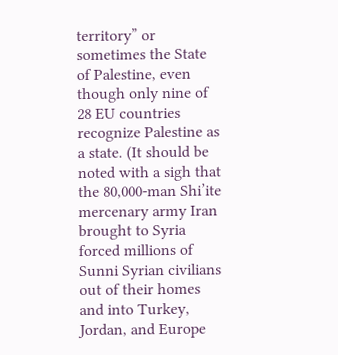territory” or sometimes the State of Palestine, even though only nine of 28 EU countries recognize Palestine as a state. (It should be noted with a sigh that the 80,000-man Shi’ite mercenary army Iran brought to Syria forced millions of Sunni Syrian civilians out of their homes and into Turkey, Jordan, and Europe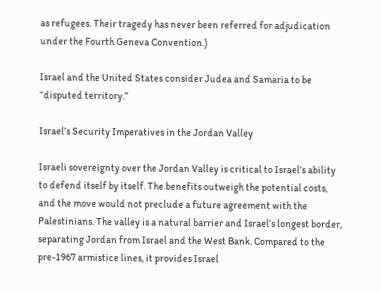as refugees. Their tragedy has never been referred for adjudication under the Fourth Geneva Convention.)

Israel and the United States consider Judea and Samaria to be “disputed territory.”

Israel’s Security Imperatives in the Jordan Valley

Israeli sovereignty over the Jordan Valley is critical to Israel’s ability to defend itself by itself. The benefits outweigh the potential costs, and the move would not preclude a future agreement with the Palestinians. The valley is a natural barrier and Israel’s longest border, separating Jordan from Israel and the West Bank. Compared to the pre-1967 armistice lines, it provides Israel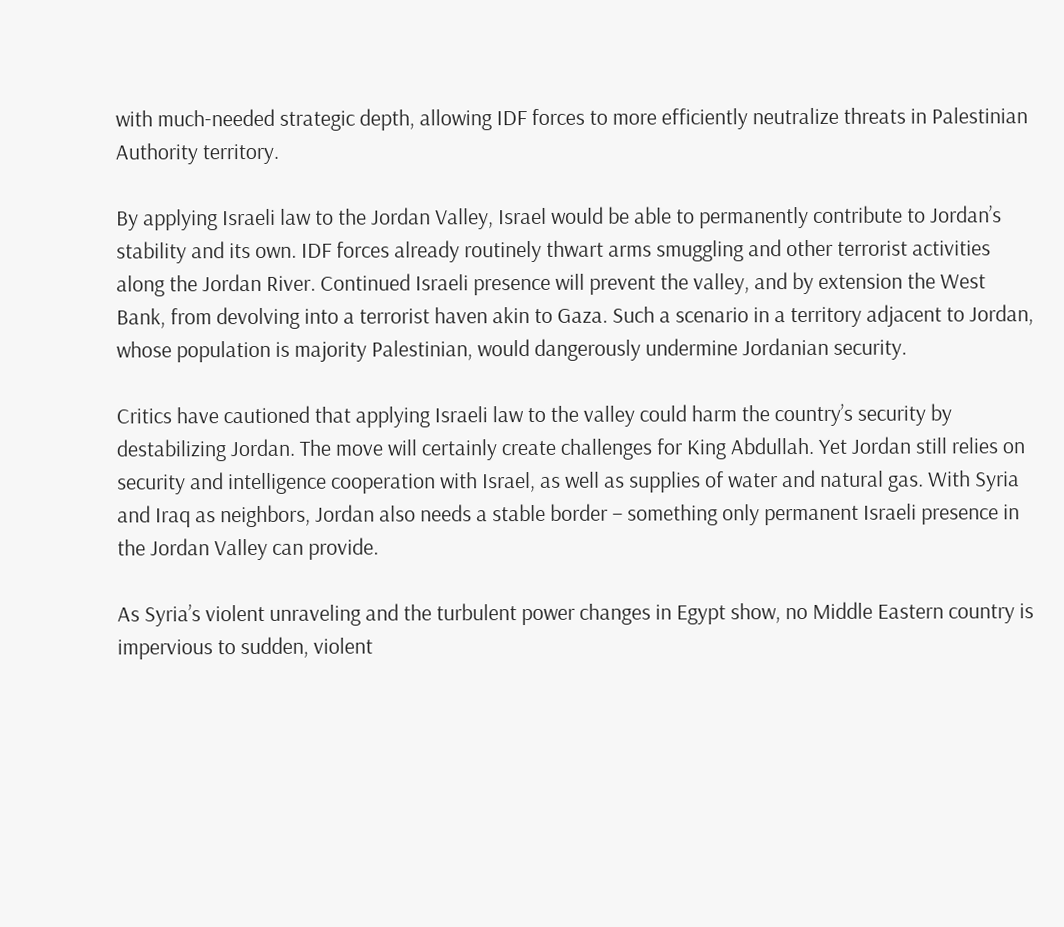with much-needed strategic depth, allowing IDF forces to more efficiently neutralize threats in Palestinian Authority territory.

By applying Israeli law to the Jordan Valley, Israel would be able to permanently contribute to Jordan’s stability and its own. IDF forces already routinely thwart arms smuggling and other terrorist activities along the Jordan River. Continued Israeli presence will prevent the valley, and by extension the West Bank, from devolving into a terrorist haven akin to Gaza. Such a scenario in a territory adjacent to Jordan, whose population is majority Palestinian, would dangerously undermine Jordanian security.

Critics have cautioned that applying Israeli law to the valley could harm the country’s security by destabilizing Jordan. The move will certainly create challenges for King Abdullah. Yet Jordan still relies on security and intelligence cooperation with Israel, as well as supplies of water and natural gas. With Syria and Iraq as neighbors, Jordan also needs a stable border – something only permanent Israeli presence in the Jordan Valley can provide.

As Syria’s violent unraveling and the turbulent power changes in Egypt show, no Middle Eastern country is impervious to sudden, violent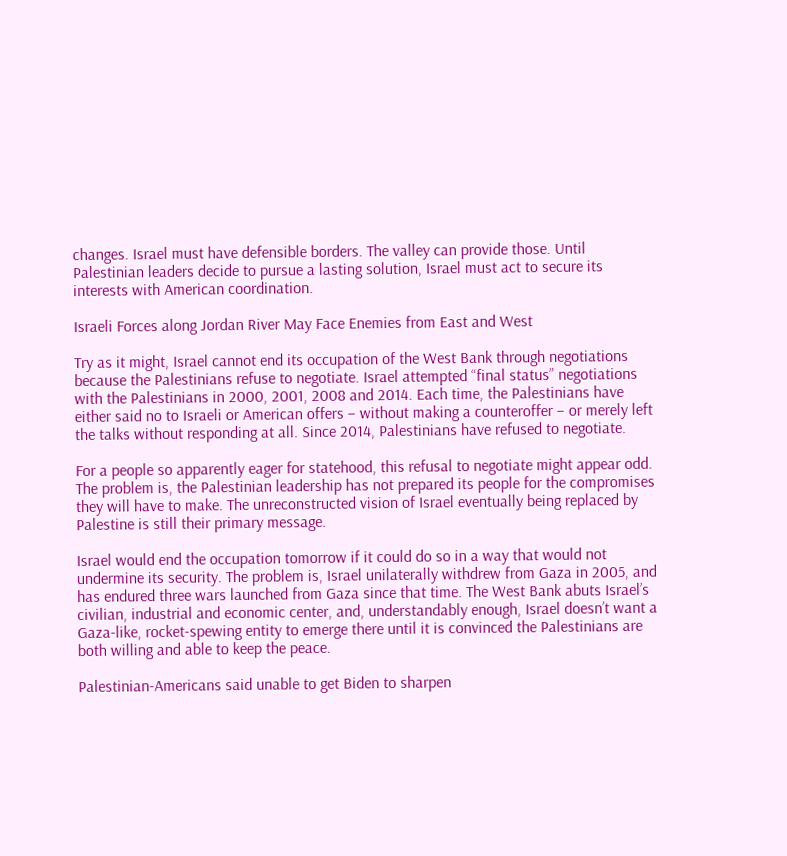changes. Israel must have defensible borders. The valley can provide those. Until Palestinian leaders decide to pursue a lasting solution, Israel must act to secure its interests with American coordination.

Israeli Forces along Jordan River May Face Enemies from East and West

Try as it might, Israel cannot end its occupation of the West Bank through negotiations because the Palestinians refuse to negotiate. Israel attempted “final status” negotiations with the Palestinians in 2000, 2001, 2008 and 2014. Each time, the Palestinians have either said no to Israeli or American offers – without making a counteroffer – or merely left the talks without responding at all. Since 2014, Palestinians have refused to negotiate.

For a people so apparently eager for statehood, this refusal to negotiate might appear odd. The problem is, the Palestinian leadership has not prepared its people for the compromises they will have to make. The unreconstructed vision of Israel eventually being replaced by Palestine is still their primary message.

Israel would end the occupation tomorrow if it could do so in a way that would not undermine its security. The problem is, Israel unilaterally withdrew from Gaza in 2005, and has endured three wars launched from Gaza since that time. The West Bank abuts Israel’s civilian, industrial and economic center, and, understandably enough, Israel doesn’t want a Gaza-like, rocket-spewing entity to emerge there until it is convinced the Palestinians are both willing and able to keep the peace.

Palestinian-Americans said unable to get Biden to sharpen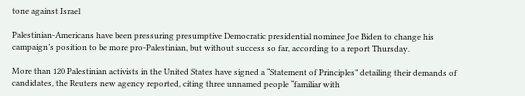tone against Israel

Palestinian-Americans have been pressuring presumptive Democratic presidential nominee Joe Biden to change his campaign’s position to be more pro-Palestinian, but without success so far, according to a report Thursday.

More than 120 Palestinian activists in the United States have signed a “Statement of Principles” detailing their demands of candidates, the Reuters new agency reported, citing three unnamed people “familiar with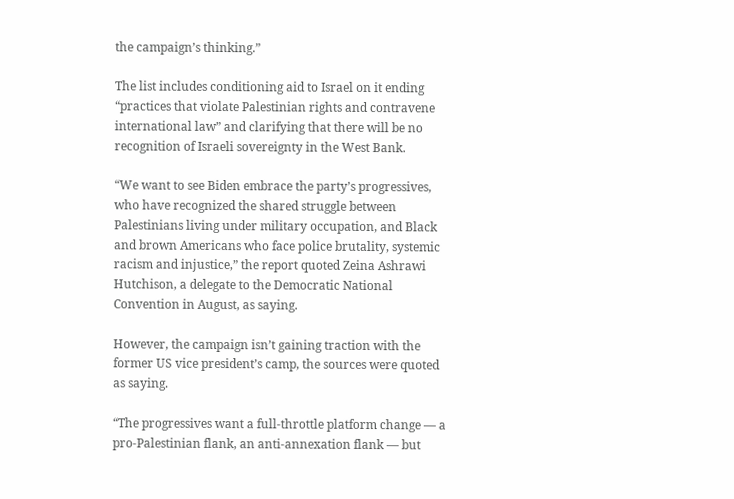the campaign’s thinking.”

The list includes conditioning aid to Israel on it ending “practices that violate Palestinian rights and contravene international law” and clarifying that there will be no recognition of Israeli sovereignty in the West Bank.

“We want to see Biden embrace the party’s progressives, who have recognized the shared struggle between Palestinians living under military occupation, and Black and brown Americans who face police brutality, systemic racism and injustice,” the report quoted Zeina Ashrawi Hutchison, a delegate to the Democratic National Convention in August, as saying.

However, the campaign isn’t gaining traction with the former US vice president’s camp, the sources were quoted as saying.

“The progressives want a full-throttle platform change — a pro-Palestinian flank, an anti-annexation flank — but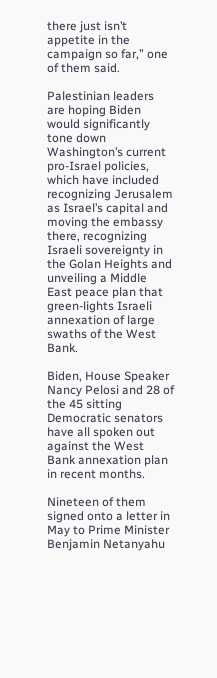there just isn’t appetite in the campaign so far,” one of them said.

Palestinian leaders are hoping Biden would significantly tone down Washington’s current pro-Israel policies, which have included recognizing Jerusalem as Israel’s capital and moving the embassy there, recognizing Israeli sovereignty in the Golan Heights and unveiling a Middle East peace plan that green-lights Israeli annexation of large swaths of the West Bank.

Biden, House Speaker Nancy Pelosi and 28 of the 45 sitting Democratic senators have all spoken out against the West Bank annexation plan in recent months.

Nineteen of them signed onto a letter in May to Prime Minister Benjamin Netanyahu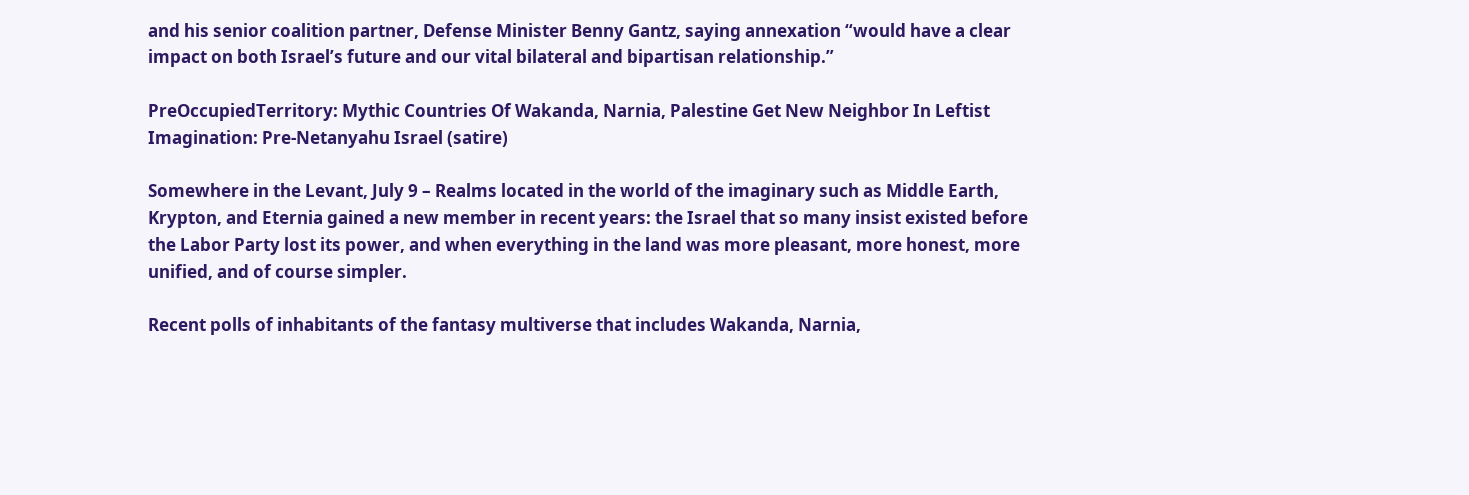and his senior coalition partner, Defense Minister Benny Gantz, saying annexation “would have a clear impact on both Israel’s future and our vital bilateral and bipartisan relationship.”

PreOccupiedTerritory: Mythic Countries Of Wakanda, Narnia, Palestine Get New Neighbor In Leftist Imagination: Pre-Netanyahu Israel (satire)

Somewhere in the Levant, July 9 – Realms located in the world of the imaginary such as Middle Earth, Krypton, and Eternia gained a new member in recent years: the Israel that so many insist existed before the Labor Party lost its power, and when everything in the land was more pleasant, more honest, more unified, and of course simpler.

Recent polls of inhabitants of the fantasy multiverse that includes Wakanda, Narnia,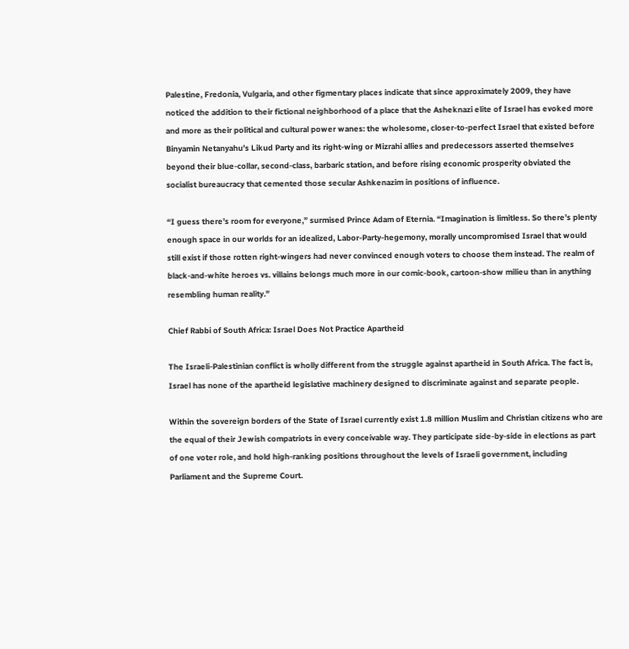Palestine, Fredonia, Vulgaria, and other figmentary places indicate that since approximately 2009, they have noticed the addition to their fictional neighborhood of a place that the Asheknazi elite of Israel has evoked more and more as their political and cultural power wanes: the wholesome, closer-to-perfect Israel that existed before Binyamin Netanyahu’s Likud Party and its right-wing or Mizrahi allies and predecessors asserted themselves beyond their blue-collar, second-class, barbaric station, and before rising economic prosperity obviated the socialist bureaucracy that cemented those secular Ashkenazim in positions of influence.

“I guess there’s room for everyone,” surmised Prince Adam of Eternia. “Imagination is limitless. So there’s plenty enough space in our worlds for an idealized, Labor-Party-hegemony, morally uncompromised Israel that would still exist if those rotten right-wingers had never convinced enough voters to choose them instead. The realm of black-and-white heroes vs. villains belongs much more in our comic-book, cartoon-show milieu than in anything resembling human reality.”

Chief Rabbi of South Africa: Israel Does Not Practice Apartheid

The Israeli-Palestinian conflict is wholly different from the struggle against apartheid in South Africa. The fact is, Israel has none of the apartheid legislative machinery designed to discriminate against and separate people.

Within the sovereign borders of the State of Israel currently exist 1.8 million Muslim and Christian citizens who are the equal of their Jewish compatriots in every conceivable way. They participate side-by-side in elections as part of one voter role, and hold high-ranking positions throughout the levels of Israeli government, including Parliament and the Supreme Court.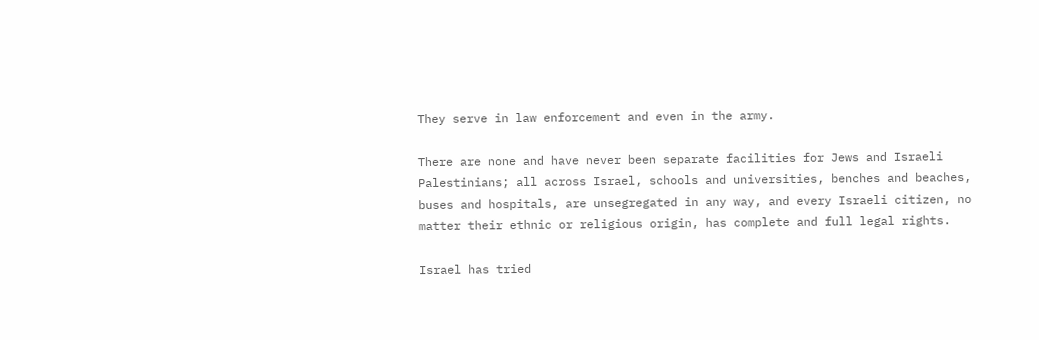They serve in law enforcement and even in the army.

There are none and have never been separate facilities for Jews and Israeli Palestinians; all across Israel, schools and universities, benches and beaches, buses and hospitals, are unsegregated in any way, and every Israeli citizen, no matter their ethnic or religious origin, has complete and full legal rights.

Israel has tried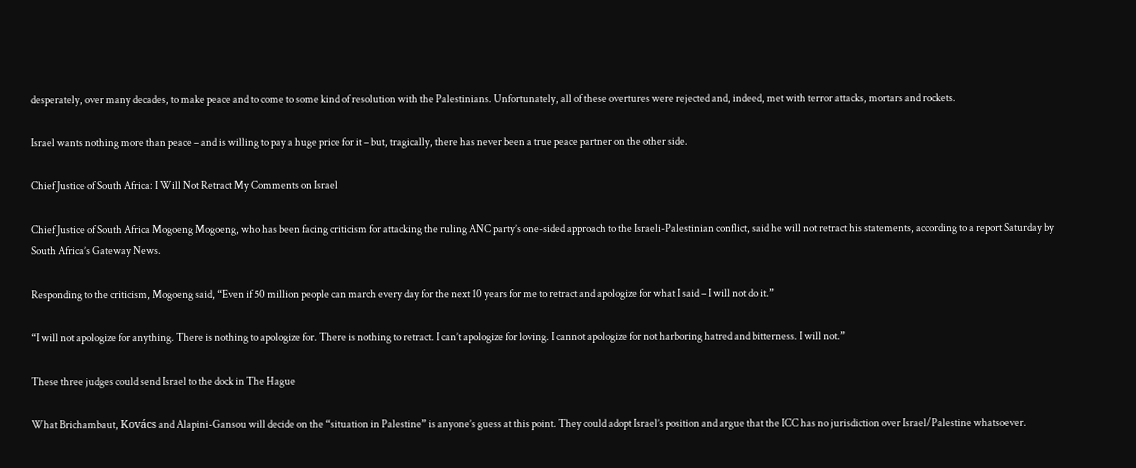desperately, over many decades, to make peace and to come to some kind of resolution with the Palestinians. Unfortunately, all of these overtures were rejected and, indeed, met with terror attacks, mortars and rockets.

Israel wants nothing more than peace – and is willing to pay a huge price for it – but, tragically, there has never been a true peace partner on the other side.

Chief Justice of South Africa: I Will Not Retract My Comments on Israel

Chief Justice of South Africa Mogoeng Mogoeng, who has been facing criticism for attacking the ruling ANC party’s one-sided approach to the Israeli-Palestinian conflict, said he will not retract his statements, according to a report Saturday by South Africa’s Gateway News.

Responding to the criticism, Mogoeng said, “Even if 50 million people can march every day for the next 10 years for me to retract and apologize for what I said – I will not do it.”

“I will not apologize for anything. There is nothing to apologize for. There is nothing to retract. I can’t apologize for loving. I cannot apologize for not harboring hatred and bitterness. I will not.”

These three judges could send Israel to the dock in The Hague

What Brichambaut, Kovács and Alapini-Gansou will decide on the “situation in Palestine” is anyone’s guess at this point. They could adopt Israel’s position and argue that the ICC has no jurisdiction over Israel/Palestine whatsoever.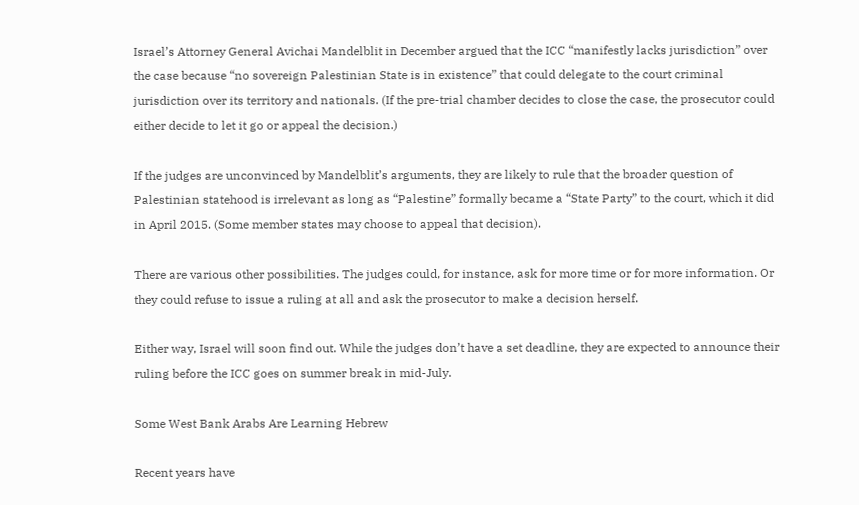Israel’s Attorney General Avichai Mandelblit in December argued that the ICC “manifestly lacks jurisdiction” over the case because “no sovereign Palestinian State is in existence” that could delegate to the court criminal jurisdiction over its territory and nationals. (If the pre-trial chamber decides to close the case, the prosecutor could either decide to let it go or appeal the decision.)

If the judges are unconvinced by Mandelblit’s arguments, they are likely to rule that the broader question of Palestinian statehood is irrelevant as long as “Palestine” formally became a “State Party” to the court, which it did in April 2015. (Some member states may choose to appeal that decision).

There are various other possibilities. The judges could, for instance, ask for more time or for more information. Or they could refuse to issue a ruling at all and ask the prosecutor to make a decision herself.

Either way, Israel will soon find out. While the judges don’t have a set deadline, they are expected to announce their ruling before the ICC goes on summer break in mid-July.

Some West Bank Arabs Are Learning Hebrew

Recent years have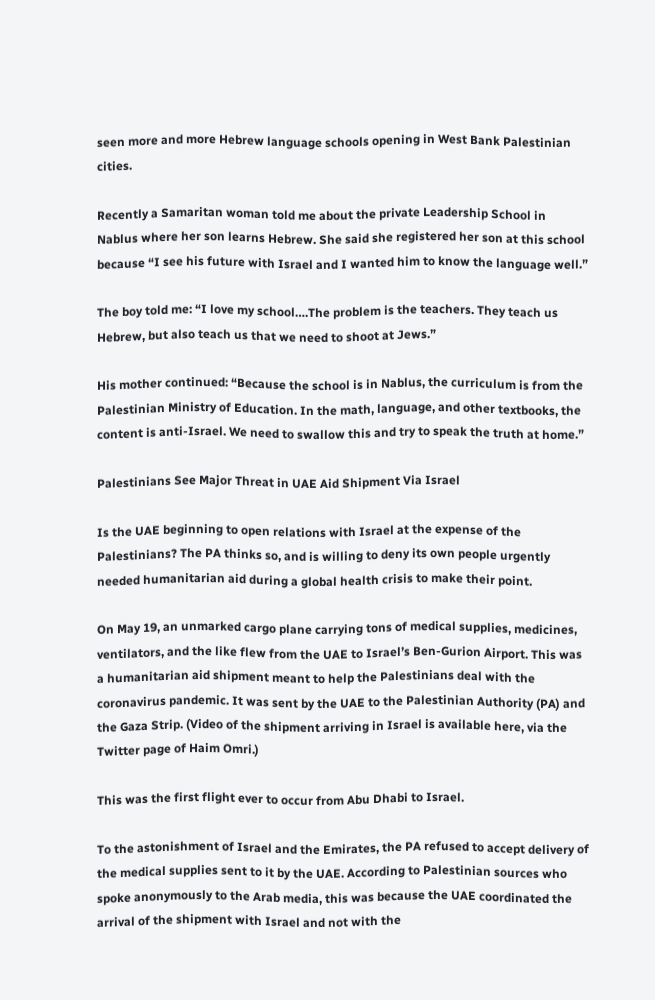seen more and more Hebrew language schools opening in West Bank Palestinian cities.

Recently a Samaritan woman told me about the private Leadership School in Nablus where her son learns Hebrew. She said she registered her son at this school because “I see his future with Israel and I wanted him to know the language well.”

The boy told me: “I love my school….The problem is the teachers. They teach us Hebrew, but also teach us that we need to shoot at Jews.”

His mother continued: “Because the school is in Nablus, the curriculum is from the Palestinian Ministry of Education. In the math, language, and other textbooks, the content is anti-Israel. We need to swallow this and try to speak the truth at home.”

Palestinians See Major Threat in UAE Aid Shipment Via Israel

Is the UAE beginning to open relations with Israel at the expense of the Palestinians? The PA thinks so, and is willing to deny its own people urgently needed humanitarian aid during a global health crisis to make their point.

On May 19, an unmarked cargo plane carrying tons of medical supplies, medicines, ventilators, and the like flew from the UAE to Israel’s Ben-Gurion Airport. This was a humanitarian aid shipment meant to help the Palestinians deal with the coronavirus pandemic. It was sent by the UAE to the Palestinian Authority (PA) and the Gaza Strip. (Video of the shipment arriving in Israel is available here, via the Twitter page of Haim Omri.)

This was the first flight ever to occur from Abu Dhabi to Israel.

To the astonishment of Israel and the Emirates, the PA refused to accept delivery of the medical supplies sent to it by the UAE. According to Palestinian sources who spoke anonymously to the Arab media, this was because the UAE coordinated the arrival of the shipment with Israel and not with the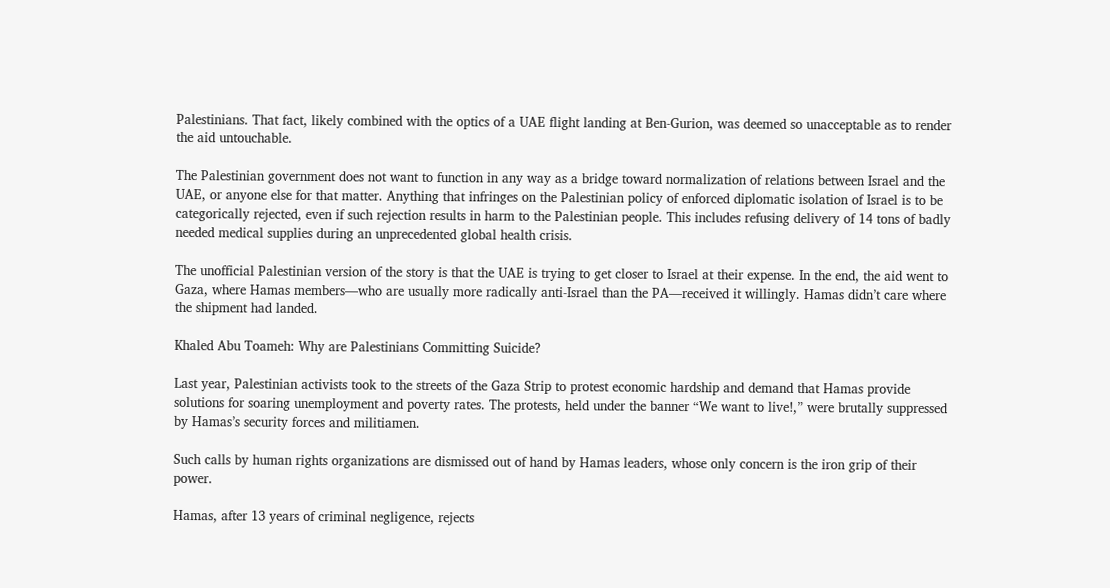Palestinians. That fact, likely combined with the optics of a UAE flight landing at Ben-Gurion, was deemed so unacceptable as to render the aid untouchable.

The Palestinian government does not want to function in any way as a bridge toward normalization of relations between Israel and the UAE, or anyone else for that matter. Anything that infringes on the Palestinian policy of enforced diplomatic isolation of Israel is to be categorically rejected, even if such rejection results in harm to the Palestinian people. This includes refusing delivery of 14 tons of badly needed medical supplies during an unprecedented global health crisis.

The unofficial Palestinian version of the story is that the UAE is trying to get closer to Israel at their expense. In the end, the aid went to Gaza, where Hamas members—who are usually more radically anti-Israel than the PA—received it willingly. Hamas didn’t care where the shipment had landed.

Khaled Abu Toameh: Why are Palestinians Committing Suicide?

Last year, Palestinian activists took to the streets of the Gaza Strip to protest economic hardship and demand that Hamas provide solutions for soaring unemployment and poverty rates. The protests, held under the banner “We want to live!,” were brutally suppressed by Hamas’s security forces and militiamen.

Such calls by human rights organizations are dismissed out of hand by Hamas leaders, whose only concern is the iron grip of their power.

Hamas, after 13 years of criminal negligence, rejects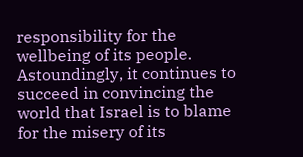responsibility for the wellbeing of its people. Astoundingly, it continues to succeed in convincing the world that Israel is to blame for the misery of its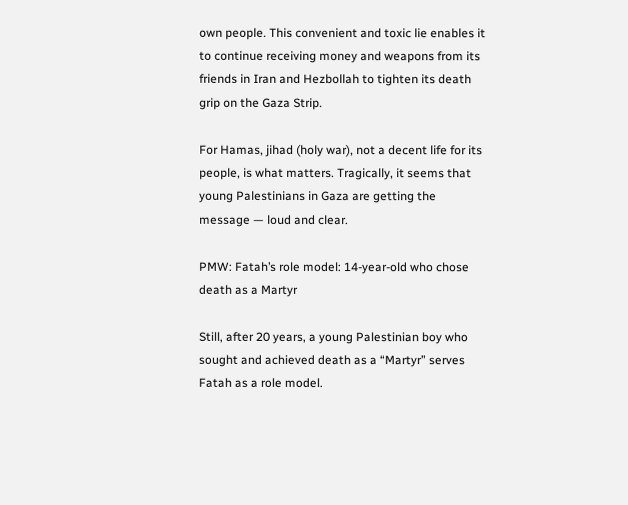own people. This convenient and toxic lie enables it to continue receiving money and weapons from its friends in Iran and Hezbollah to tighten its death grip on the Gaza Strip.

For Hamas, jihad (holy war), not a decent life for its people, is what matters. Tragically, it seems that young Palestinians in Gaza are getting the message — loud and clear.

PMW: Fatah’s role model: 14-year-old who chose death as a Martyr

Still, after 20 years, a young Palestinian boy who sought and achieved death as a “Martyr” serves Fatah as a role model.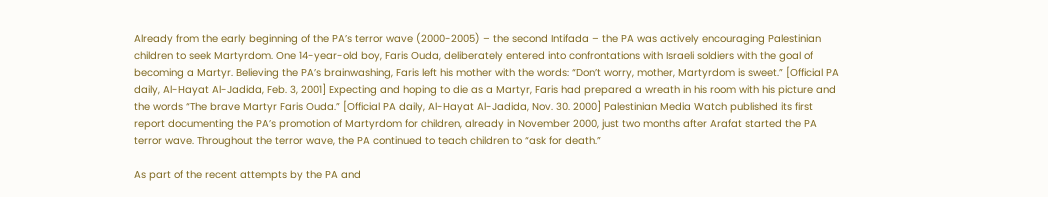Already from the early beginning of the PA’s terror wave (2000-2005) – the second Intifada – the PA was actively encouraging Palestinian children to seek Martyrdom. One 14-year-old boy, Faris Ouda, deliberately entered into confrontations with Israeli soldiers with the goal of becoming a Martyr. Believing the PA’s brainwashing, Faris left his mother with the words: “Don’t worry, mother, Martyrdom is sweet.” [Official PA daily, Al-Hayat Al-Jadida, Feb. 3, 2001] Expecting and hoping to die as a Martyr, Faris had prepared a wreath in his room with his picture and the words “The brave Martyr Faris Ouda.” [Official PA daily, Al-Hayat Al-Jadida, Nov. 30. 2000] Palestinian Media Watch published its first report documenting the PA’s promotion of Martyrdom for children, already in November 2000, just two months after Arafat started the PA terror wave. Throughout the terror wave, the PA continued to teach children to “ask for death.”

As part of the recent attempts by the PA and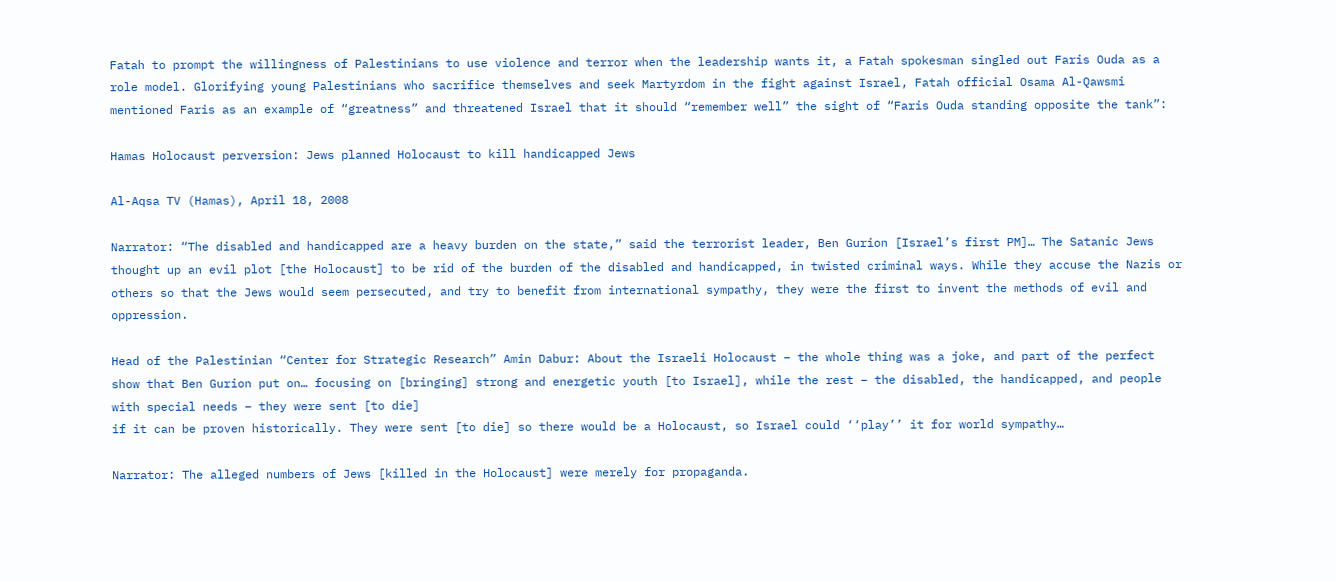Fatah to prompt the willingness of Palestinians to use violence and terror when the leadership wants it, a Fatah spokesman singled out Faris Ouda as a role model. Glorifying young Palestinians who sacrifice themselves and seek Martyrdom in the fight against Israel, Fatah official Osama Al-Qawsmi mentioned Faris as an example of “greatness” and threatened Israel that it should “remember well” the sight of “Faris Ouda standing opposite the tank”:

Hamas Holocaust perversion: Jews planned Holocaust to kill handicapped Jews

Al-Aqsa TV (Hamas), April 18, 2008

Narrator: “The disabled and handicapped are a heavy burden on the state,” said the terrorist leader, Ben Gurion [Israel’s first PM]… The Satanic Jews thought up an evil plot [the Holocaust] to be rid of the burden of the disabled and handicapped, in twisted criminal ways. While they accuse the Nazis or others so that the Jews would seem persecuted, and try to benefit from international sympathy, they were the first to invent the methods of evil and oppression.

Head of the Palestinian “Center for Strategic Research” Amin Dabur: About the Israeli Holocaust – the whole thing was a joke, and part of the perfect show that Ben Gurion put on… focusing on [bringing] strong and energetic youth [to Israel], while the rest – the disabled, the handicapped, and people with special needs – they were sent [to die]
if it can be proven historically. They were sent [to die] so there would be a Holocaust, so Israel could ‘‘play’’ it for world sympathy…

Narrator: The alleged numbers of Jews [killed in the Holocaust] were merely for propaganda.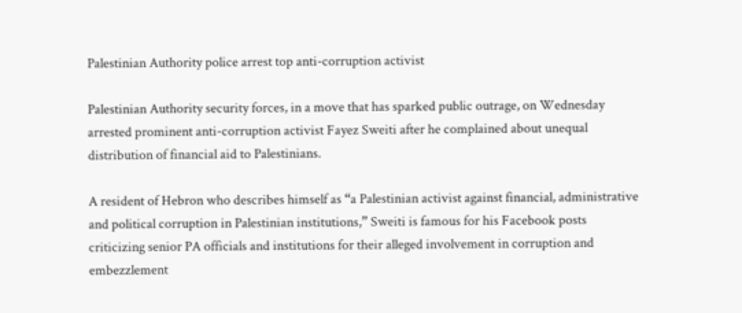Palestinian Authority police arrest top anti-corruption activist

Palestinian Authority security forces, in a move that has sparked public outrage, on Wednesday arrested prominent anti-corruption activist Fayez Sweiti after he complained about unequal distribution of financial aid to Palestinians.

A resident of Hebron who describes himself as “a Palestinian activist against financial, administrative and political corruption in Palestinian institutions,” Sweiti is famous for his Facebook posts criticizing senior PA officials and institutions for their alleged involvement in corruption and embezzlement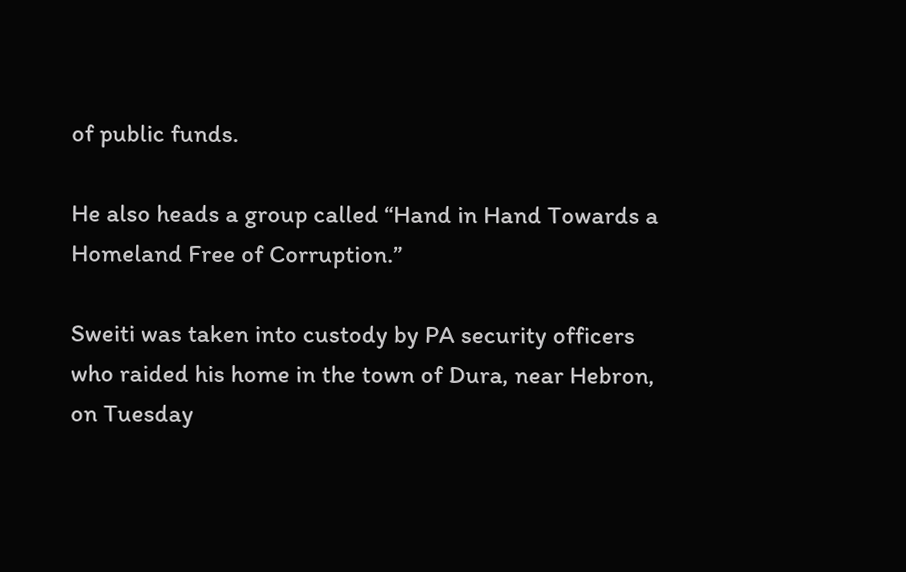of public funds.

He also heads a group called “Hand in Hand Towards a Homeland Free of Corruption.”

Sweiti was taken into custody by PA security officers who raided his home in the town of Dura, near Hebron, on Tuesday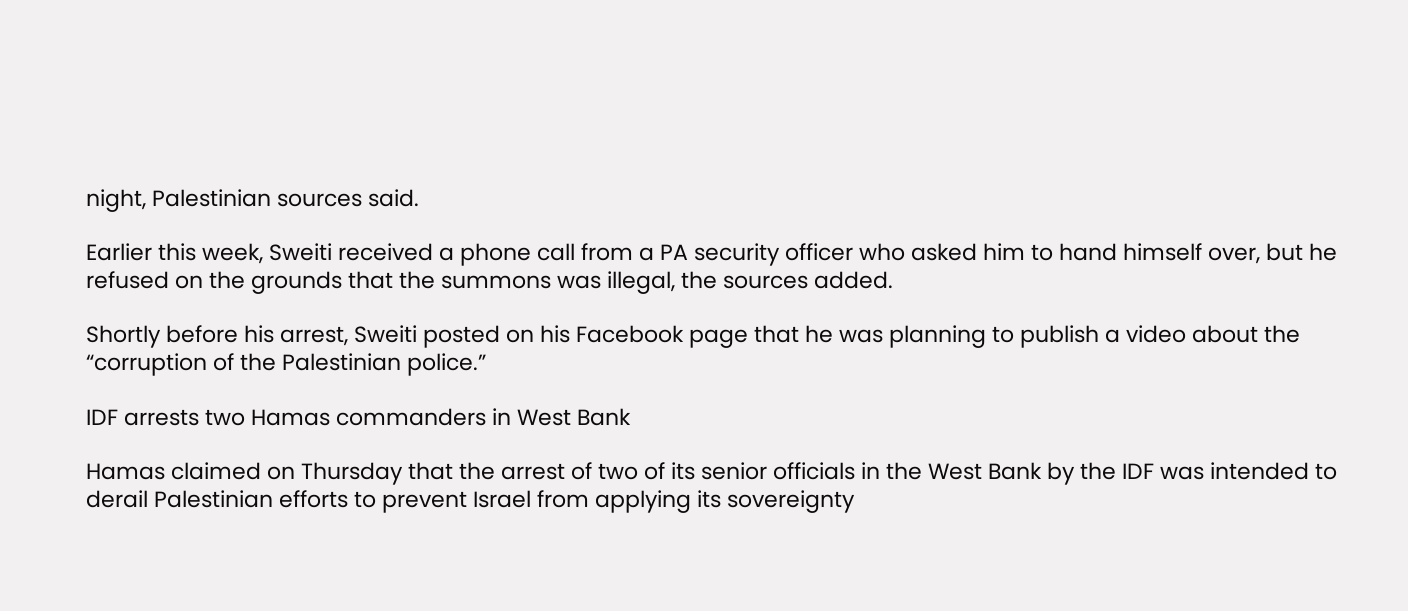night, Palestinian sources said.

Earlier this week, Sweiti received a phone call from a PA security officer who asked him to hand himself over, but he refused on the grounds that the summons was illegal, the sources added.

Shortly before his arrest, Sweiti posted on his Facebook page that he was planning to publish a video about the “corruption of the Palestinian police.”

IDF arrests two Hamas commanders in West Bank

Hamas claimed on Thursday that the arrest of two of its senior officials in the West Bank by the IDF was intended to derail Palestinian efforts to prevent Israel from applying its sovereignty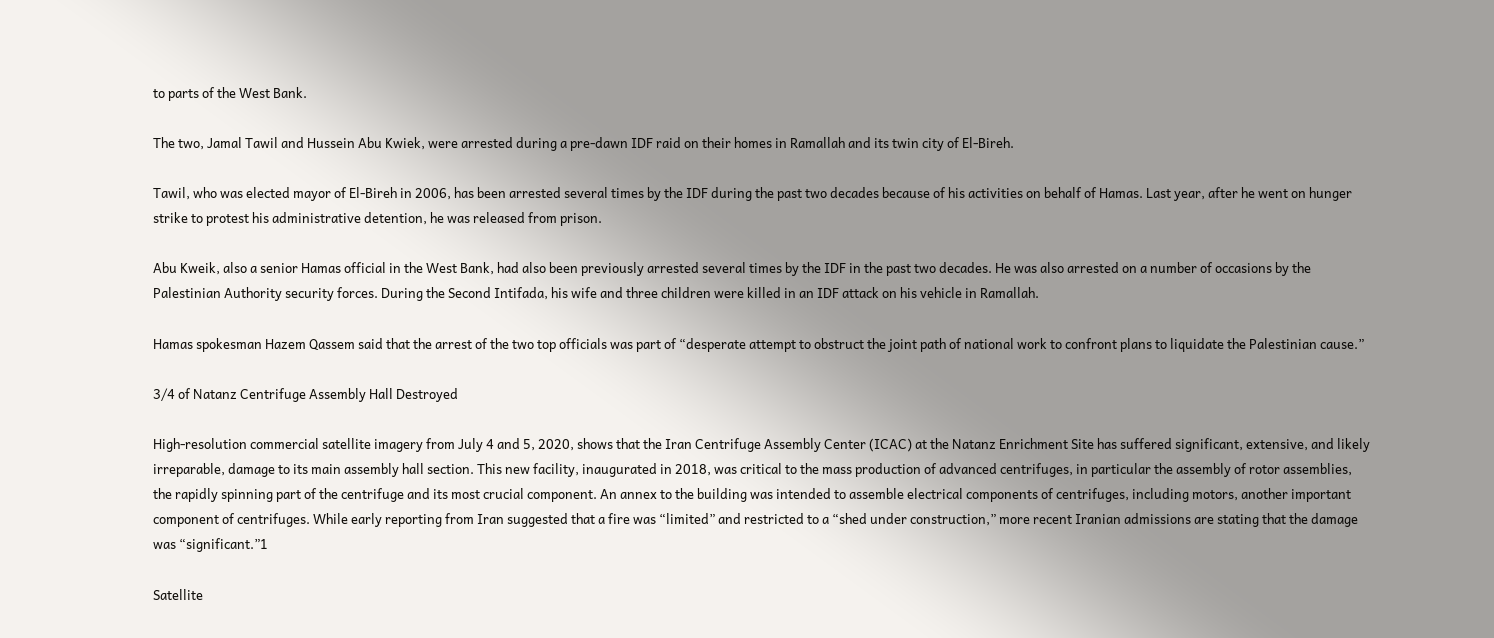to parts of the West Bank.

The two, Jamal Tawil and Hussein Abu Kwiek, were arrested during a pre-dawn IDF raid on their homes in Ramallah and its twin city of El-Bireh.

Tawil, who was elected mayor of El-Bireh in 2006, has been arrested several times by the IDF during the past two decades because of his activities on behalf of Hamas. Last year, after he went on hunger strike to protest his administrative detention, he was released from prison.

Abu Kweik, also a senior Hamas official in the West Bank, had also been previously arrested several times by the IDF in the past two decades. He was also arrested on a number of occasions by the Palestinian Authority security forces. During the Second Intifada, his wife and three children were killed in an IDF attack on his vehicle in Ramallah.

Hamas spokesman Hazem Qassem said that the arrest of the two top officials was part of “desperate attempt to obstruct the joint path of national work to confront plans to liquidate the Palestinian cause.”

3/4 of Natanz Centrifuge Assembly Hall Destroyed

High-resolution commercial satellite imagery from July 4 and 5, 2020, shows that the Iran Centrifuge Assembly Center (ICAC) at the Natanz Enrichment Site has suffered significant, extensive, and likely irreparable, damage to its main assembly hall section. This new facility, inaugurated in 2018, was critical to the mass production of advanced centrifuges, in particular the assembly of rotor assemblies, the rapidly spinning part of the centrifuge and its most crucial component. An annex to the building was intended to assemble electrical components of centrifuges, including motors, another important component of centrifuges. While early reporting from Iran suggested that a fire was “limited” and restricted to a “shed under construction,” more recent Iranian admissions are stating that the damage was “significant.”1

Satellite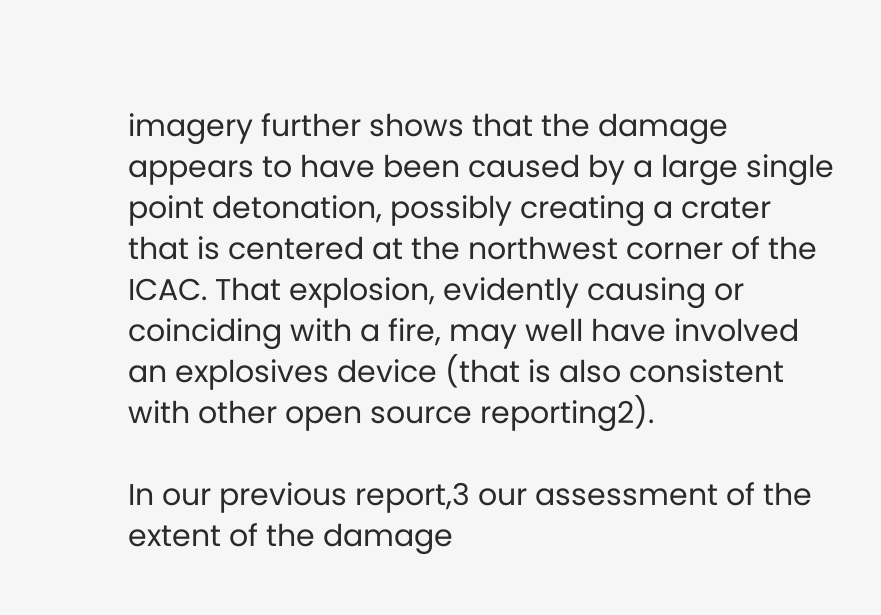imagery further shows that the damage appears to have been caused by a large single point detonation, possibly creating a crater that is centered at the northwest corner of the ICAC. That explosion, evidently causing or coinciding with a fire, may well have involved an explosives device (that is also consistent with other open source reporting2).

In our previous report,3 our assessment of the extent of the damage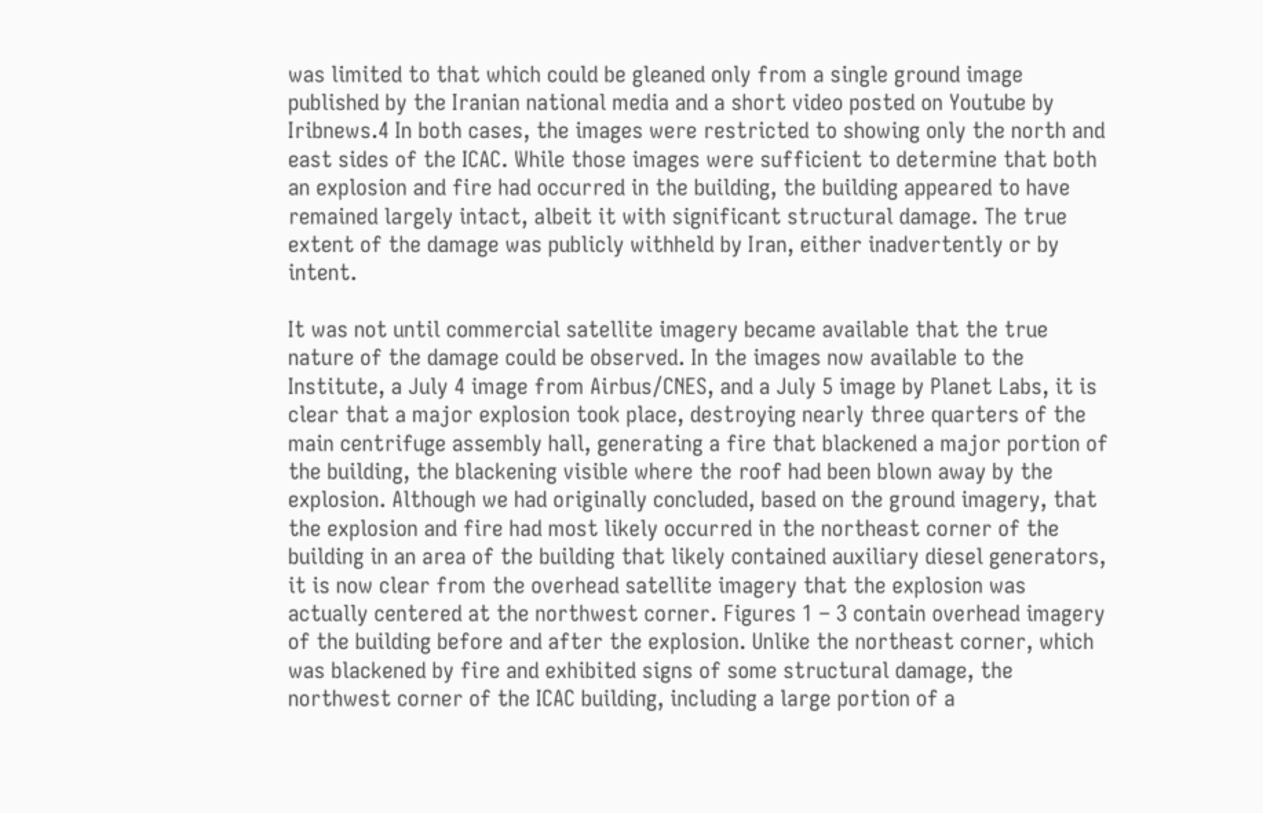was limited to that which could be gleaned only from a single ground image published by the Iranian national media and a short video posted on Youtube by Iribnews.4 In both cases, the images were restricted to showing only the north and east sides of the ICAC. While those images were sufficient to determine that both an explosion and fire had occurred in the building, the building appeared to have remained largely intact, albeit it with significant structural damage. The true extent of the damage was publicly withheld by Iran, either inadvertently or by intent.

It was not until commercial satellite imagery became available that the true nature of the damage could be observed. In the images now available to the Institute, a July 4 image from Airbus/CNES, and a July 5 image by Planet Labs, it is clear that a major explosion took place, destroying nearly three quarters of the main centrifuge assembly hall, generating a fire that blackened a major portion of the building, the blackening visible where the roof had been blown away by the explosion. Although we had originally concluded, based on the ground imagery, that the explosion and fire had most likely occurred in the northeast corner of the building in an area of the building that likely contained auxiliary diesel generators, it is now clear from the overhead satellite imagery that the explosion was actually centered at the northwest corner. Figures 1 – 3 contain overhead imagery of the building before and after the explosion. Unlike the northeast corner, which was blackened by fire and exhibited signs of some structural damage, the northwest corner of the ICAC building, including a large portion of a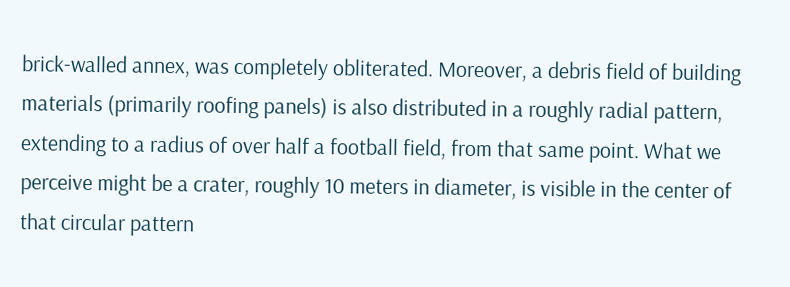brick-walled annex, was completely obliterated. Moreover, a debris field of building materials (primarily roofing panels) is also distributed in a roughly radial pattern, extending to a radius of over half a football field, from that same point. What we perceive might be a crater, roughly 10 meters in diameter, is visible in the center of that circular pattern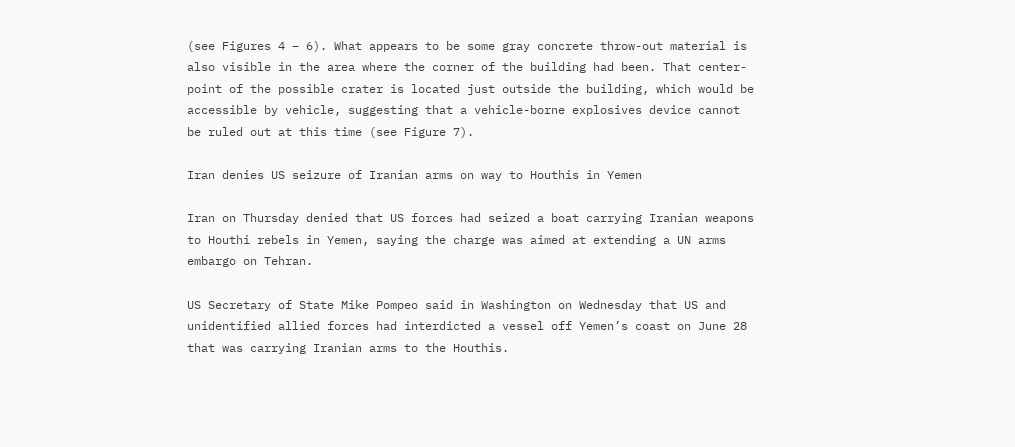(see Figures 4 – 6). What appears to be some gray concrete throw-out material is also visible in the area where the corner of the building had been. That center-point of the possible crater is located just outside the building, which would be accessible by vehicle, suggesting that a vehicle-borne explosives device cannot be ruled out at this time (see Figure 7).

Iran denies US seizure of Iranian arms on way to Houthis in Yemen

Iran on Thursday denied that US forces had seized a boat carrying Iranian weapons to Houthi rebels in Yemen, saying the charge was aimed at extending a UN arms embargo on Tehran.

US Secretary of State Mike Pompeo said in Washington on Wednesday that US and unidentified allied forces had interdicted a vessel off Yemen’s coast on June 28 that was carrying Iranian arms to the Houthis.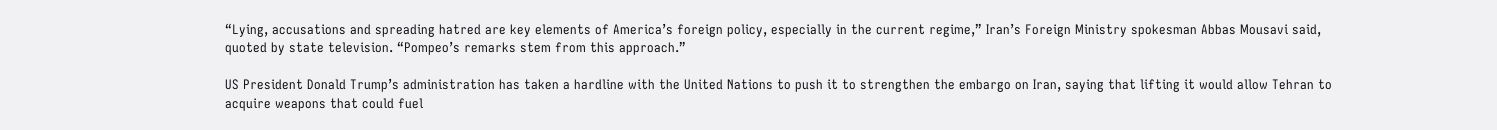“Lying, accusations and spreading hatred are key elements of America’s foreign policy, especially in the current regime,” Iran’s Foreign Ministry spokesman Abbas Mousavi said, quoted by state television. “Pompeo’s remarks stem from this approach.”

US President Donald Trump’s administration has taken a hardline with the United Nations to push it to strengthen the embargo on Iran, saying that lifting it would allow Tehran to acquire weapons that could fuel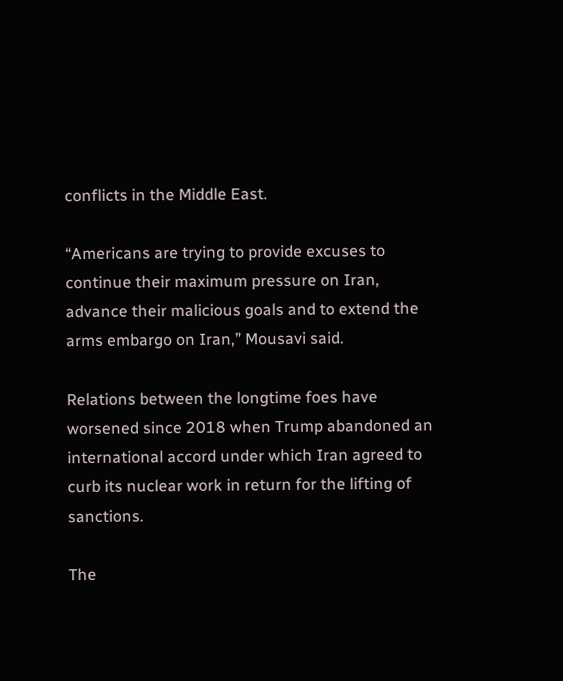conflicts in the Middle East.

“Americans are trying to provide excuses to continue their maximum pressure on Iran, advance their malicious goals and to extend the arms embargo on Iran,” Mousavi said.

Relations between the longtime foes have worsened since 2018 when Trump abandoned an international accord under which Iran agreed to curb its nuclear work in return for the lifting of sanctions.

The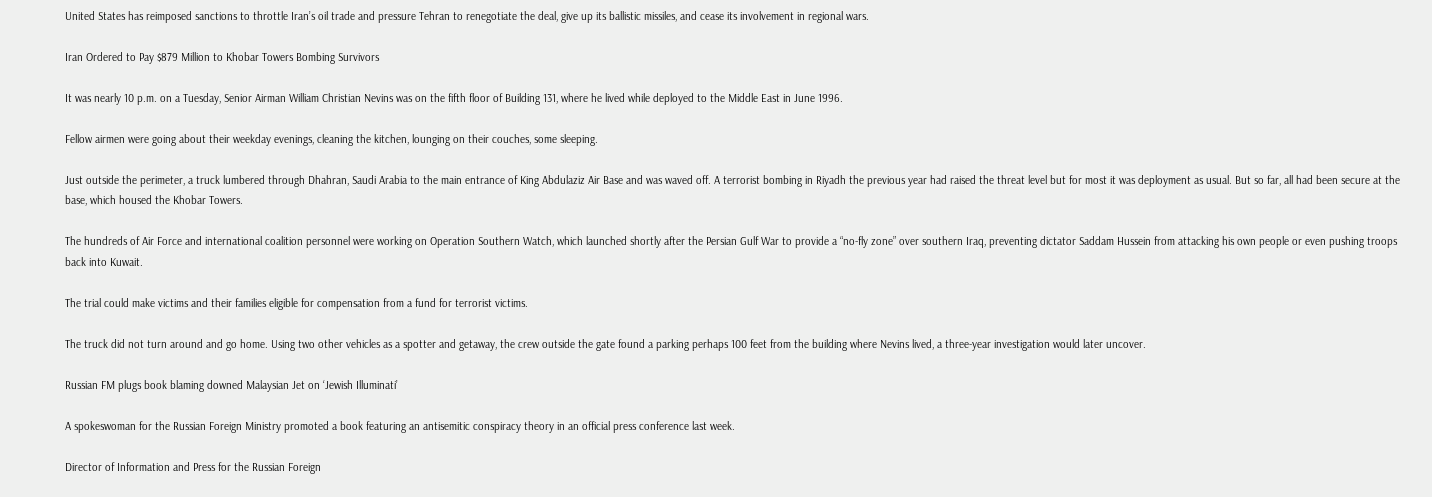United States has reimposed sanctions to throttle Iran’s oil trade and pressure Tehran to renegotiate the deal, give up its ballistic missiles, and cease its involvement in regional wars.

Iran Ordered to Pay $879 Million to Khobar Towers Bombing Survivors

It was nearly 10 p.m. on a Tuesday, Senior Airman William Christian Nevins was on the fifth floor of Building 131, where he lived while deployed to the Middle East in June 1996.

Fellow airmen were going about their weekday evenings, cleaning the kitchen, lounging on their couches, some sleeping.

Just outside the perimeter, a truck lumbered through Dhahran, Saudi Arabia to the main entrance of King Abdulaziz Air Base and was waved off. A terrorist bombing in Riyadh the previous year had raised the threat level but for most it was deployment as usual. But so far, all had been secure at the base, which housed the Khobar Towers.

The hundreds of Air Force and international coalition personnel were working on Operation Southern Watch, which launched shortly after the Persian Gulf War to provide a “no-fly zone” over southern Iraq, preventing dictator Saddam Hussein from attacking his own people or even pushing troops back into Kuwait.

The trial could make victims and their families eligible for compensation from a fund for terrorist victims.

The truck did not turn around and go home. Using two other vehicles as a spotter and getaway, the crew outside the gate found a parking perhaps 100 feet from the building where Nevins lived, a three-year investigation would later uncover.

Russian FM plugs book blaming downed Malaysian Jet on ‘Jewish Illuminati’

A spokeswoman for the Russian Foreign Ministry promoted a book featuring an antisemitic conspiracy theory in an official press conference last week.

Director of Information and Press for the Russian Foreign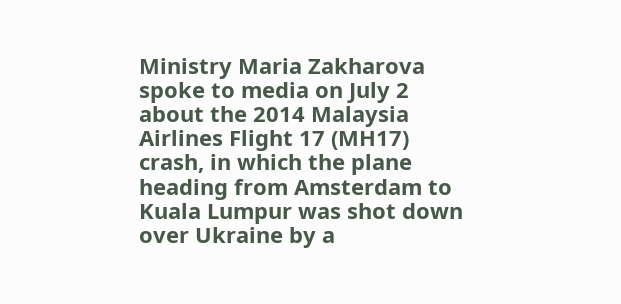Ministry Maria Zakharova spoke to media on July 2 about the 2014 Malaysia Airlines Flight 17 (MH17) crash, in which the plane heading from Amsterdam to Kuala Lumpur was shot down over Ukraine by a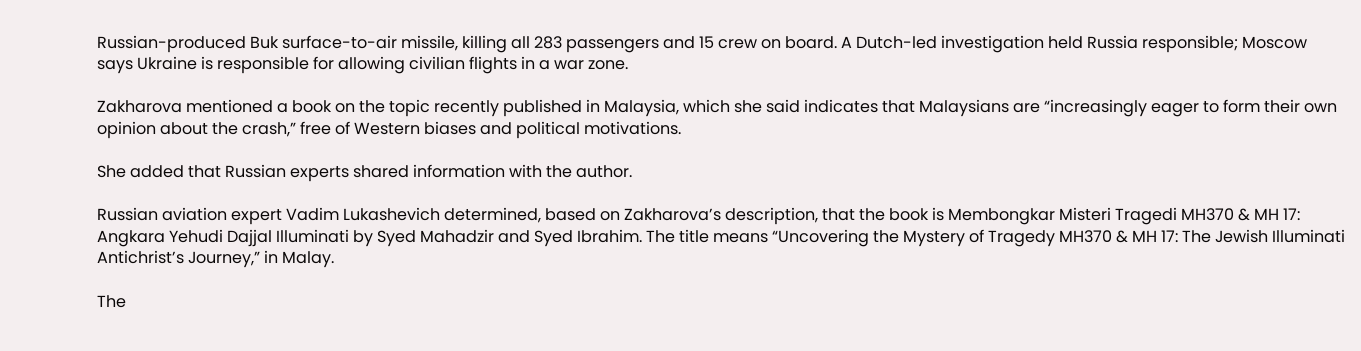Russian-produced Buk surface-to-air missile, killing all 283 passengers and 15 crew on board. A Dutch-led investigation held Russia responsible; Moscow says Ukraine is responsible for allowing civilian flights in a war zone.

Zakharova mentioned a book on the topic recently published in Malaysia, which she said indicates that Malaysians are “increasingly eager to form their own opinion about the crash,” free of Western biases and political motivations.

She added that Russian experts shared information with the author.

Russian aviation expert Vadim Lukashevich determined, based on Zakharova’s description, that the book is Membongkar Misteri Tragedi MH370 & MH 17: Angkara Yehudi Dajjal Illuminati by Syed Mahadzir and Syed Ibrahim. The title means “Uncovering the Mystery of Tragedy MH370 & MH 17: The Jewish Illuminati Antichrist’s Journey,” in Malay.

The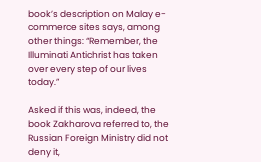book’s description on Malay e-commerce sites says, among other things: “Remember, the Illuminati Antichrist has taken over every step of our lives today.”

Asked if this was, indeed, the book Zakharova referred to, the Russian Foreign Ministry did not deny it,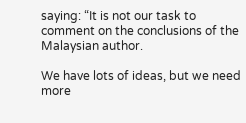saying: “It is not our task to comment on the conclusions of the Malaysian author.

We have lots of ideas, but we need more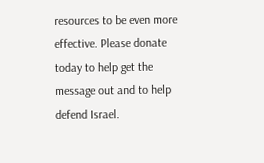resources to be even more effective. Please donate today to help get the message out and to help defend Israel.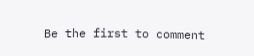Be the first to comment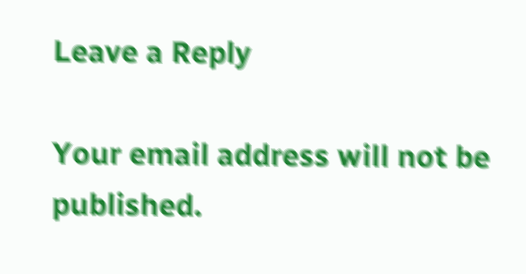Leave a Reply

Your email address will not be published.